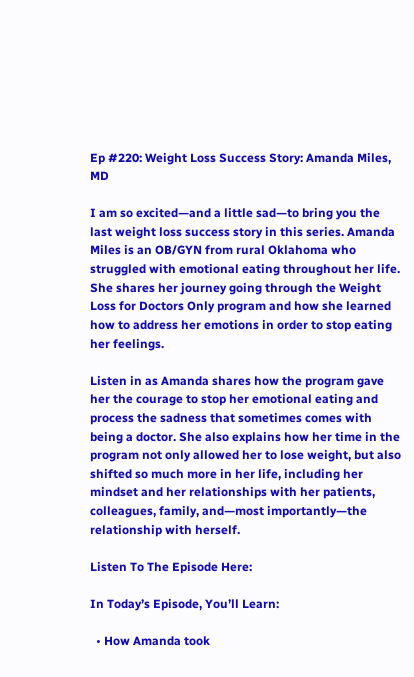Ep #220: Weight Loss Success Story: Amanda Miles, MD

I am so excited—and a little sad—to bring you the last weight loss success story in this series. Amanda Miles is an OB/GYN from rural Oklahoma who struggled with emotional eating throughout her life. She shares her journey going through the Weight Loss for Doctors Only program and how she learned how to address her emotions in order to stop eating her feelings.

Listen in as Amanda shares how the program gave her the courage to stop her emotional eating and process the sadness that sometimes comes with being a doctor. She also explains how her time in the program not only allowed her to lose weight, but also shifted so much more in her life, including her mindset and her relationships with her patients, colleagues, family, and—most importantly—the relationship with herself.

Listen To The Episode Here:

In Today’s Episode, You’ll Learn:

  • How Amanda took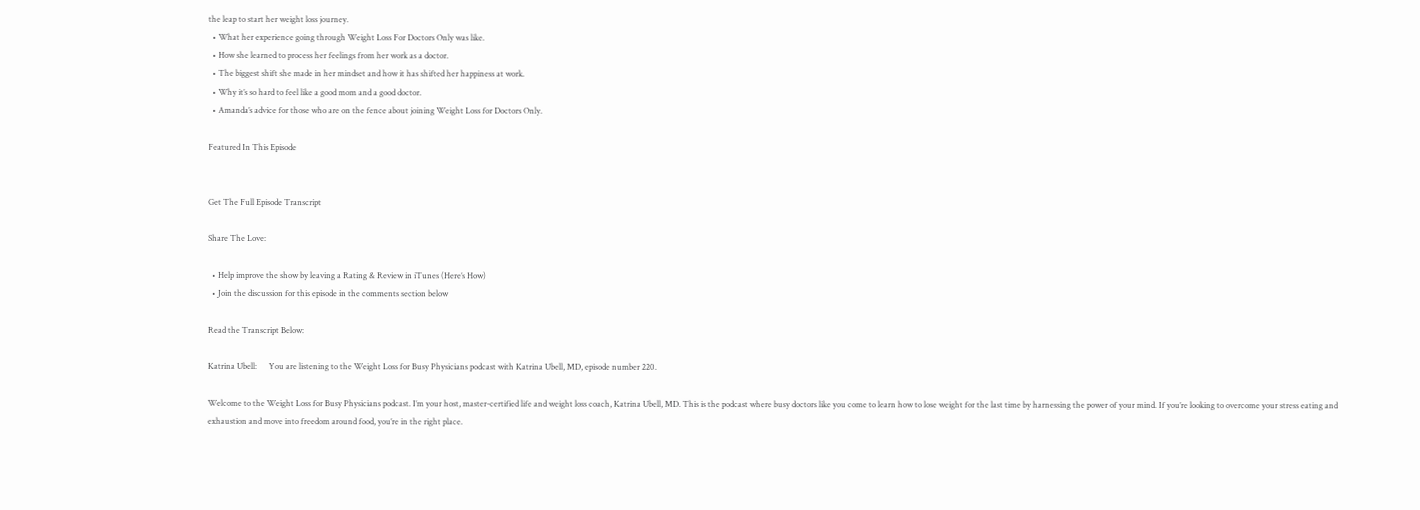the leap to start her weight loss journey.
  • What her experience going through Weight Loss For Doctors Only was like.
  • How she learned to process her feelings from her work as a doctor.
  • The biggest shift she made in her mindset and how it has shifted her happiness at work.
  • Why it’s so hard to feel like a good mom and a good doctor.
  • Amanda’s advice for those who are on the fence about joining Weight Loss for Doctors Only.

Featured In This Episode


Get The Full Episode Transcript

Share The Love:

  • Help improve the show by leaving a Rating & Review in iTunes (Here’s How)
  • Join the discussion for this episode in the comments section below

Read the Transcript Below:

Katrina Ubell:      You are listening to the Weight Loss for Busy Physicians podcast with Katrina Ubell, MD, episode number 220.

Welcome to the Weight Loss for Busy Physicians podcast. I’m your host, master-certified life and weight loss coach, Katrina Ubell, MD. This is the podcast where busy doctors like you come to learn how to lose weight for the last time by harnessing the power of your mind. If you’re looking to overcome your stress eating and exhaustion and move into freedom around food, you’re in the right place.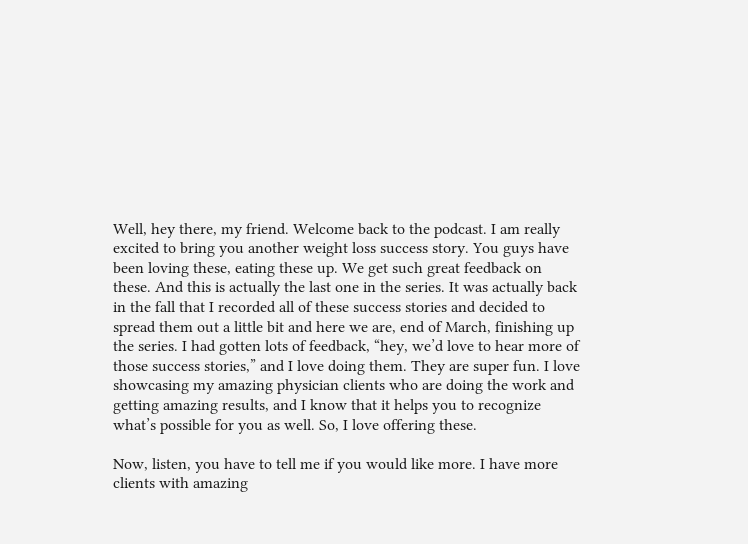Well, hey there, my friend. Welcome back to the podcast. I am really excited to bring you another weight loss success story. You guys have been loving these, eating these up. We get such great feedback on these. And this is actually the last one in the series. It was actually back in the fall that I recorded all of these success stories and decided to spread them out a little bit and here we are, end of March, finishing up the series. I had gotten lots of feedback, “hey, we’d love to hear more of those success stories,” and I love doing them. They are super fun. I love showcasing my amazing physician clients who are doing the work and getting amazing results, and I know that it helps you to recognize what’s possible for you as well. So, I love offering these.

Now, listen, you have to tell me if you would like more. I have more clients with amazing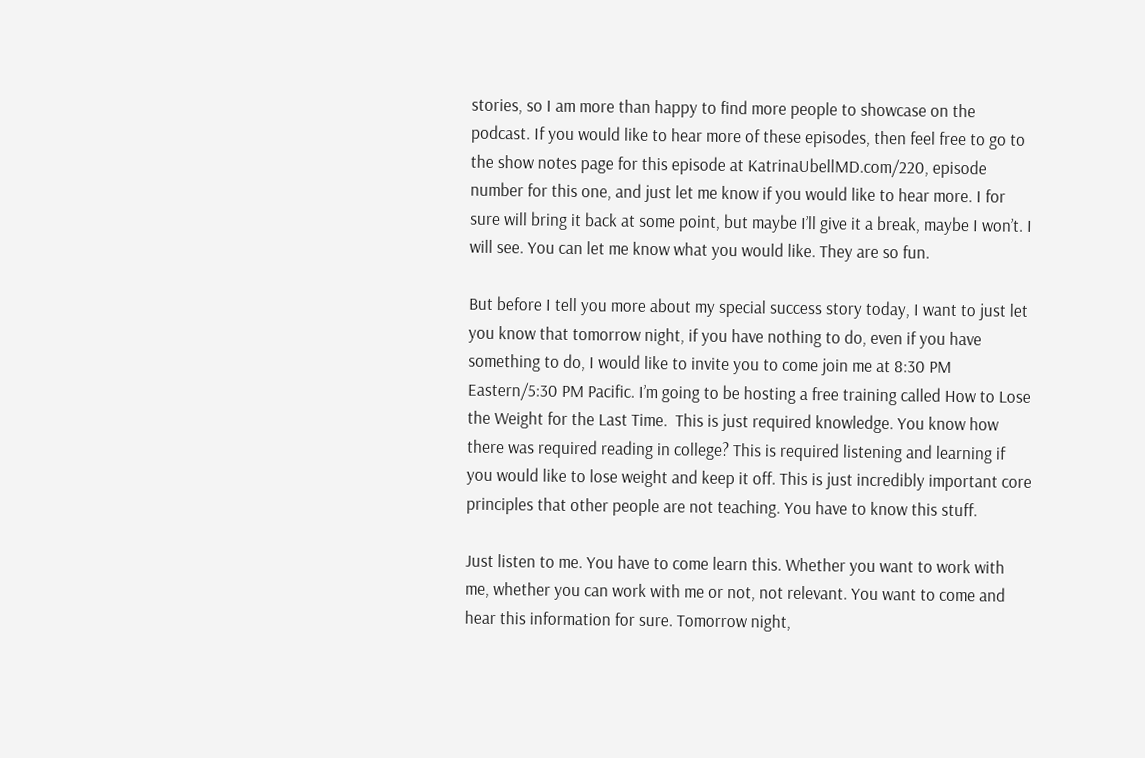stories, so I am more than happy to find more people to showcase on the podcast. If you would like to hear more of these episodes, then feel free to go to the show notes page for this episode at KatrinaUbellMD.com/220, episode number for this one, and just let me know if you would like to hear more. I for sure will bring it back at some point, but maybe I’ll give it a break, maybe I won’t. I will see. You can let me know what you would like. They are so fun.

But before I tell you more about my special success story today, I want to just let you know that tomorrow night, if you have nothing to do, even if you have something to do, I would like to invite you to come join me at 8:30 PM Eastern/5:30 PM Pacific. I’m going to be hosting a free training called How to Lose the Weight for the Last Time.  This is just required knowledge. You know how there was required reading in college? This is required listening and learning if you would like to lose weight and keep it off. This is just incredibly important core principles that other people are not teaching. You have to know this stuff.

Just listen to me. You have to come learn this. Whether you want to work with me, whether you can work with me or not, not relevant. You want to come and hear this information for sure. Tomorrow night,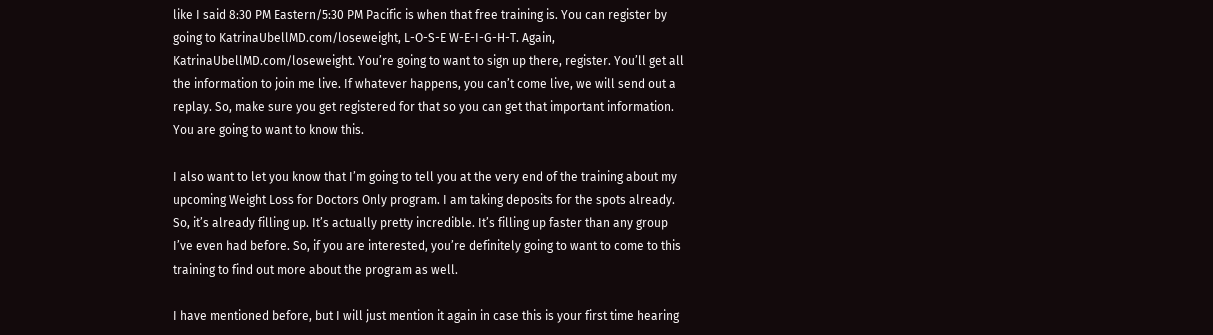like I said 8:30 PM Eastern/5:30 PM Pacific is when that free training is. You can register by going to KatrinaUbellMD.com/loseweight, L-O-S-E W-E-I-G-H-T. Again, KatrinaUbellMD.com/loseweight. You’re going to want to sign up there, register. You’ll get all the information to join me live. If whatever happens, you can’t come live, we will send out a replay. So, make sure you get registered for that so you can get that important information. You are going to want to know this.

I also want to let you know that I’m going to tell you at the very end of the training about my upcoming Weight Loss for Doctors Only program. I am taking deposits for the spots already. So, it’s already filling up. It’s actually pretty incredible. It’s filling up faster than any group I’ve even had before. So, if you are interested, you’re definitely going to want to come to this training to find out more about the program as well.

I have mentioned before, but I will just mention it again in case this is your first time hearing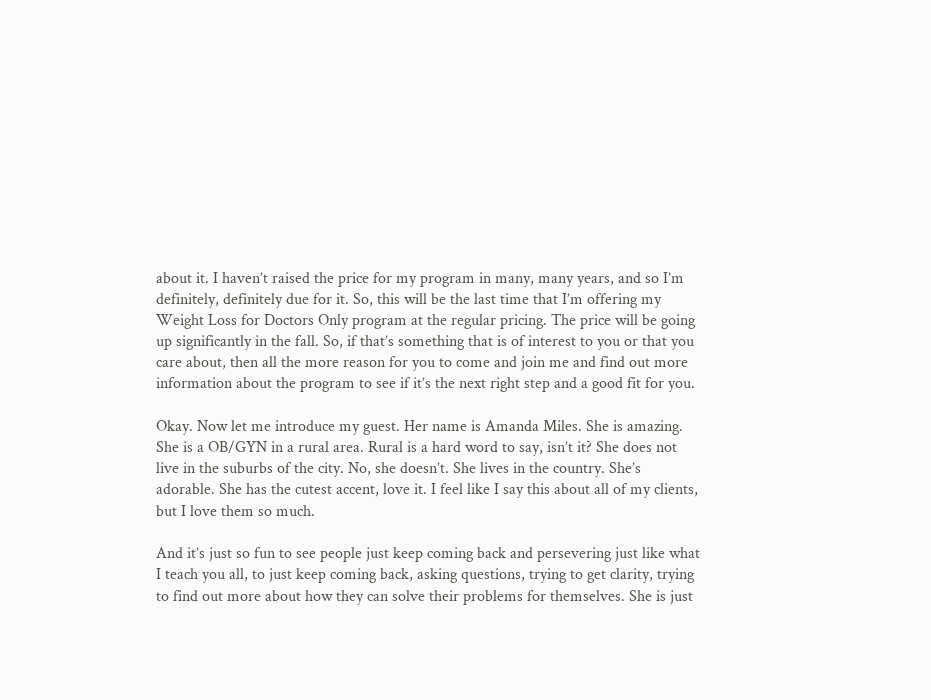about it. I haven’t raised the price for my program in many, many years, and so I’m definitely, definitely due for it. So, this will be the last time that I’m offering my Weight Loss for Doctors Only program at the regular pricing. The price will be going up significantly in the fall. So, if that’s something that is of interest to you or that you care about, then all the more reason for you to come and join me and find out more information about the program to see if it’s the next right step and a good fit for you.

Okay. Now let me introduce my guest. Her name is Amanda Miles. She is amazing. She is a OB/GYN in a rural area. Rural is a hard word to say, isn’t it? She does not live in the suburbs of the city. No, she doesn’t. She lives in the country. She’s adorable. She has the cutest accent, love it. I feel like I say this about all of my clients, but I love them so much.

And it’s just so fun to see people just keep coming back and persevering just like what I teach you all, to just keep coming back, asking questions, trying to get clarity, trying to find out more about how they can solve their problems for themselves. She is just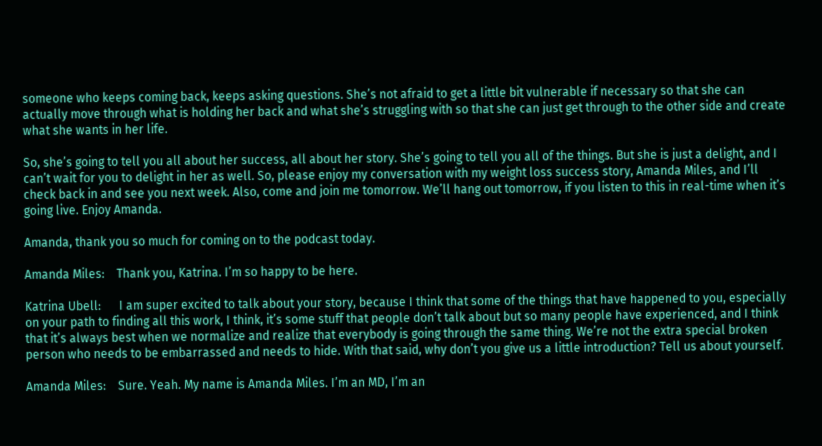someone who keeps coming back, keeps asking questions. She’s not afraid to get a little bit vulnerable if necessary so that she can actually move through what is holding her back and what she’s struggling with so that she can just get through to the other side and create what she wants in her life.

So, she’s going to tell you all about her success, all about her story. She’s going to tell you all of the things. But she is just a delight, and I can’t wait for you to delight in her as well. So, please enjoy my conversation with my weight loss success story, Amanda Miles, and I’ll check back in and see you next week. Also, come and join me tomorrow. We’ll hang out tomorrow, if you listen to this in real-time when it’s going live. Enjoy Amanda.

Amanda, thank you so much for coming on to the podcast today.

Amanda Miles:    Thank you, Katrina. I’m so happy to be here.

Katrina Ubell:      I am super excited to talk about your story, because I think that some of the things that have happened to you, especially on your path to finding all this work, I think, it’s some stuff that people don’t talk about but so many people have experienced, and I think that it’s always best when we normalize and realize that everybody is going through the same thing. We’re not the extra special broken person who needs to be embarrassed and needs to hide. With that said, why don’t you give us a little introduction? Tell us about yourself.

Amanda Miles:    Sure. Yeah. My name is Amanda Miles. I’m an MD, I’m an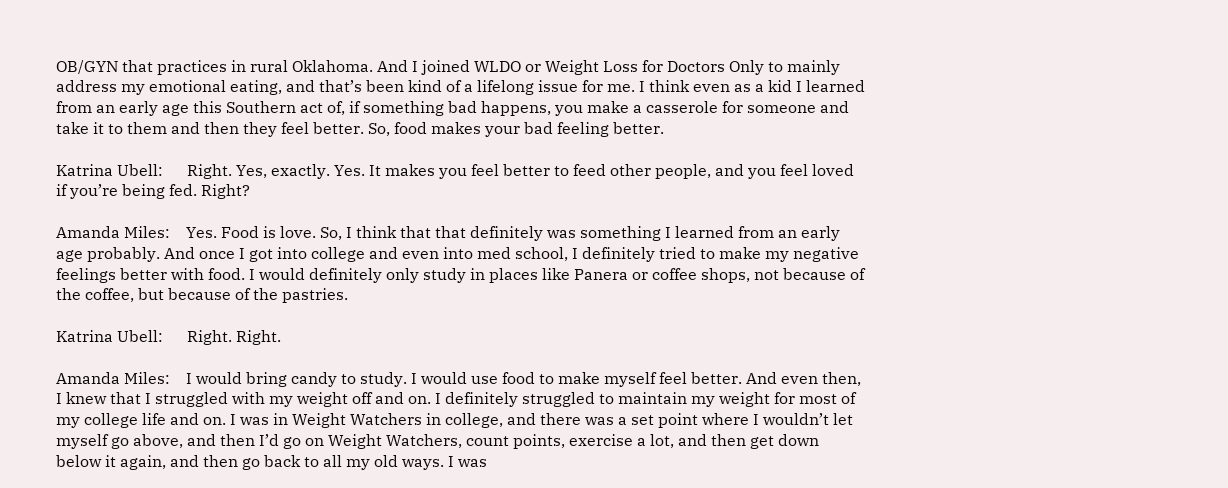OB/GYN that practices in rural Oklahoma. And I joined WLDO or Weight Loss for Doctors Only to mainly address my emotional eating, and that’s been kind of a lifelong issue for me. I think even as a kid I learned from an early age this Southern act of, if something bad happens, you make a casserole for someone and take it to them and then they feel better. So, food makes your bad feeling better.

Katrina Ubell:      Right. Yes, exactly. Yes. It makes you feel better to feed other people, and you feel loved if you’re being fed. Right?

Amanda Miles:    Yes. Food is love. So, I think that that definitely was something I learned from an early age probably. And once I got into college and even into med school, I definitely tried to make my negative feelings better with food. I would definitely only study in places like Panera or coffee shops, not because of the coffee, but because of the pastries.

Katrina Ubell:      Right. Right.

Amanda Miles:    I would bring candy to study. I would use food to make myself feel better. And even then, I knew that I struggled with my weight off and on. I definitely struggled to maintain my weight for most of my college life and on. I was in Weight Watchers in college, and there was a set point where I wouldn’t let myself go above, and then I’d go on Weight Watchers, count points, exercise a lot, and then get down below it again, and then go back to all my old ways. I was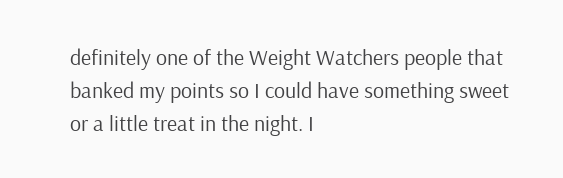definitely one of the Weight Watchers people that banked my points so I could have something sweet or a little treat in the night. I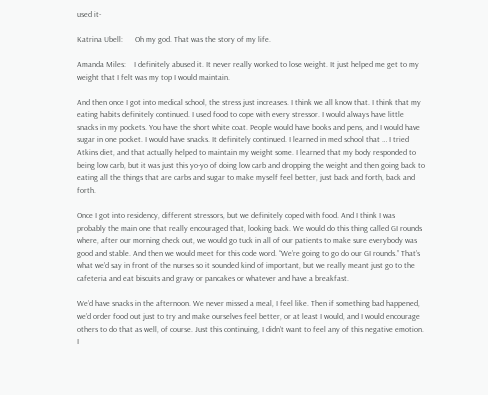used it-

Katrina Ubell:      Oh my god. That was the story of my life.

Amanda Miles:    I definitely abused it. It never really worked to lose weight. It just helped me get to my weight that I felt was my top I would maintain.

And then once I got into medical school, the stress just increases. I think we all know that. I think that my eating habits definitely continued. I used food to cope with every stressor. I would always have little snacks in my pockets. You have the short white coat. People would have books and pens, and I would have sugar in one pocket. I would have snacks. It definitely continued. I learned in med school that … I tried Atkins diet, and that actually helped to maintain my weight some. I learned that my body responded to being low carb, but it was just this yo-yo of doing low carb and dropping the weight and then going back to eating all the things that are carbs and sugar to make myself feel better, just back and forth, back and forth.

Once I got into residency, different stressors, but we definitely coped with food. And I think I was probably the main one that really encouraged that, looking back. We would do this thing called GI rounds where, after our morning check out, we would go tuck in all of our patients to make sure everybody was good and stable. And then we would meet for this code word. “We’re going to go do our GI rounds.” That’s what we’d say in front of the nurses so it sounded kind of important, but we really meant just go to the cafeteria and eat biscuits and gravy or pancakes or whatever and have a breakfast.

We’d have snacks in the afternoon. We never missed a meal, I feel like. Then if something bad happened, we’d order food out just to try and make ourselves feel better, or at least I would, and I would encourage others to do that as well, of course. Just this continuing, I didn’t want to feel any of this negative emotion. I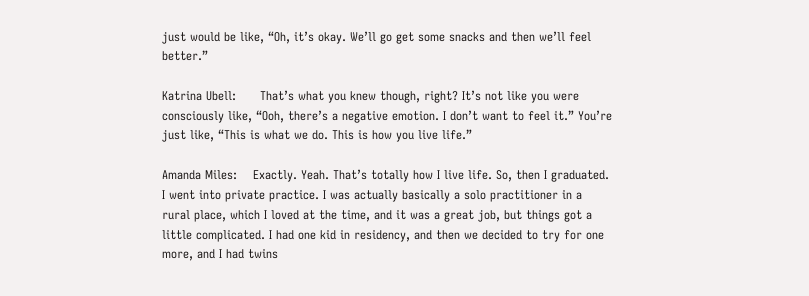just would be like, “Oh, it’s okay. We’ll go get some snacks and then we’ll feel better.”

Katrina Ubell:      That’s what you knew though, right? It’s not like you were consciously like, “Ooh, there’s a negative emotion. I don’t want to feel it.” You’re just like, “This is what we do. This is how you live life.”

Amanda Miles:    Exactly. Yeah. That’s totally how I live life. So, then I graduated. I went into private practice. I was actually basically a solo practitioner in a rural place, which I loved at the time, and it was a great job, but things got a little complicated. I had one kid in residency, and then we decided to try for one more, and I had twins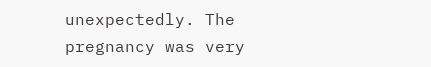unexpectedly. The pregnancy was very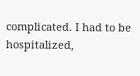complicated. I had to be hospitalized,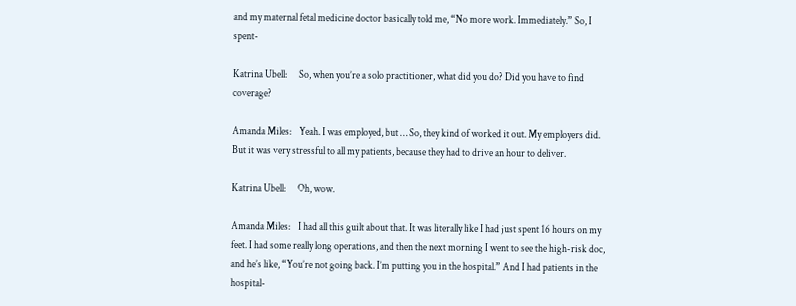and my maternal fetal medicine doctor basically told me, “No more work. Immediately.” So, I spent-

Katrina Ubell:      So, when you’re a solo practitioner, what did you do? Did you have to find coverage?

Amanda Miles:    Yeah. I was employed, but … So, they kind of worked it out. My employers did. But it was very stressful to all my patients, because they had to drive an hour to deliver.

Katrina Ubell:      Oh, wow.

Amanda Miles:    I had all this guilt about that. It was literally like I had just spent 16 hours on my feet. I had some really long operations, and then the next morning I went to see the high-risk doc, and he’s like, “You’re not going back. I’m putting you in the hospital.” And I had patients in the hospital-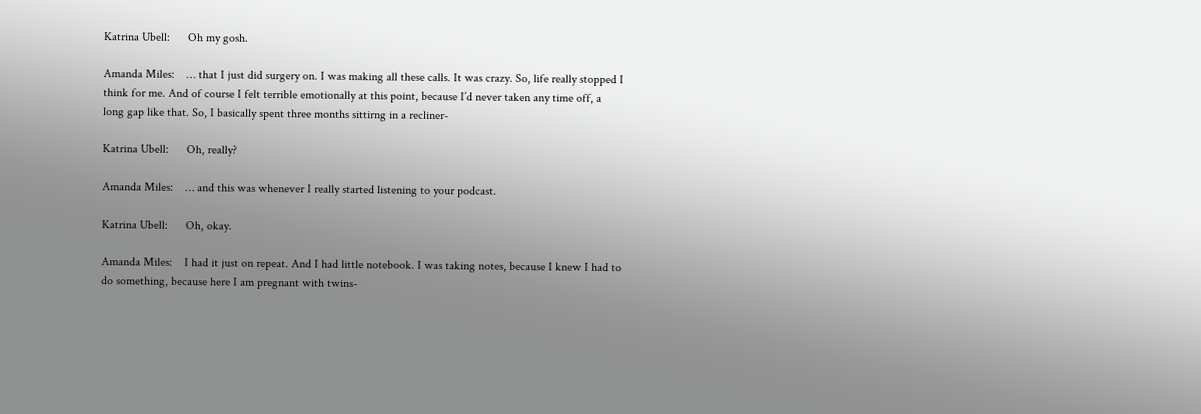Katrina Ubell:      Oh my gosh.

Amanda Miles:    … that I just did surgery on. I was making all these calls. It was crazy. So, life really stopped I think for me. And of course I felt terrible emotionally at this point, because I’d never taken any time off, a long gap like that. So, I basically spent three months sittirng in a recliner-

Katrina Ubell:      Oh, really?

Amanda Miles:    … and this was whenever I really started listening to your podcast.

Katrina Ubell:      Oh, okay.

Amanda Miles:    I had it just on repeat. And I had little notebook. I was taking notes, because I knew I had to do something, because here I am pregnant with twins-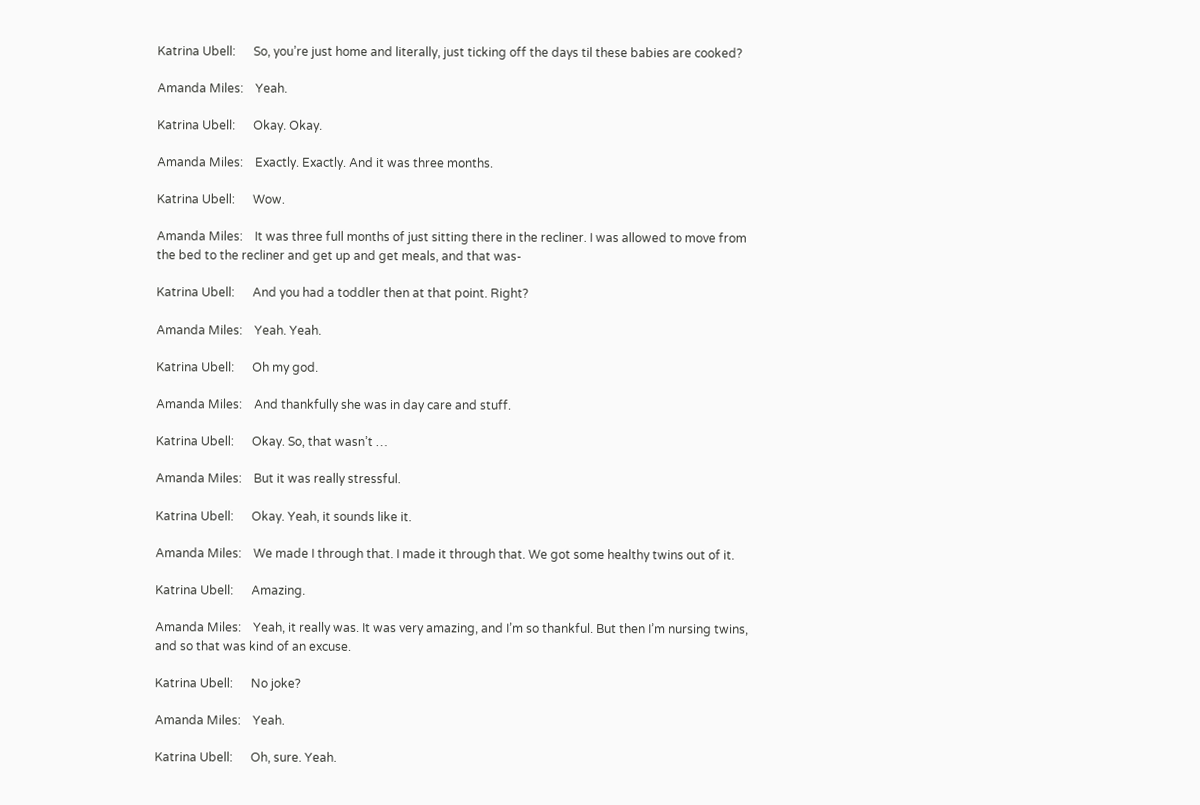Katrina Ubell:      So, you’re just home and literally, just ticking off the days til these babies are cooked?

Amanda Miles:    Yeah.

Katrina Ubell:      Okay. Okay.

Amanda Miles:    Exactly. Exactly. And it was three months.

Katrina Ubell:      Wow.

Amanda Miles:    It was three full months of just sitting there in the recliner. I was allowed to move from the bed to the recliner and get up and get meals, and that was-

Katrina Ubell:      And you had a toddler then at that point. Right?

Amanda Miles:    Yeah. Yeah.

Katrina Ubell:      Oh my god.

Amanda Miles:    And thankfully she was in day care and stuff.

Katrina Ubell:      Okay. So, that wasn’t …

Amanda Miles:    But it was really stressful.

Katrina Ubell:      Okay. Yeah, it sounds like it.

Amanda Miles:    We made I through that. I made it through that. We got some healthy twins out of it.

Katrina Ubell:      Amazing.

Amanda Miles:    Yeah, it really was. It was very amazing, and I’m so thankful. But then I’m nursing twins, and so that was kind of an excuse.

Katrina Ubell:      No joke?

Amanda Miles:    Yeah.

Katrina Ubell:      Oh, sure. Yeah.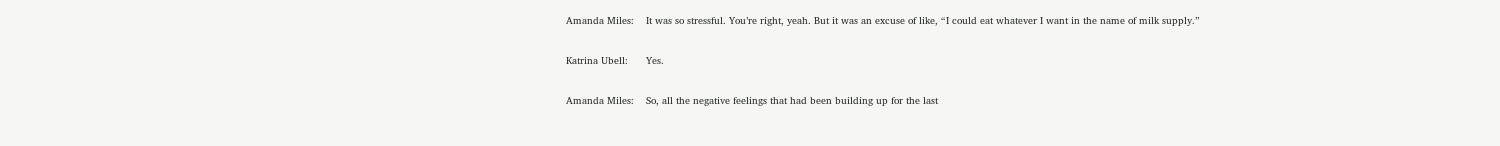Amanda Miles:    It was so stressful. You’re right, yeah. But it was an excuse of like, “I could eat whatever I want in the name of milk supply.”

Katrina Ubell:      Yes.

Amanda Miles:    So, all the negative feelings that had been building up for the last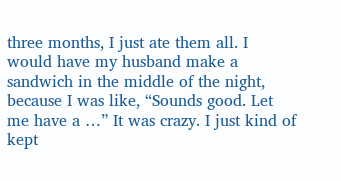three months, I just ate them all. I would have my husband make a sandwich in the middle of the night, because I was like, “Sounds good. Let me have a …” It was crazy. I just kind of kept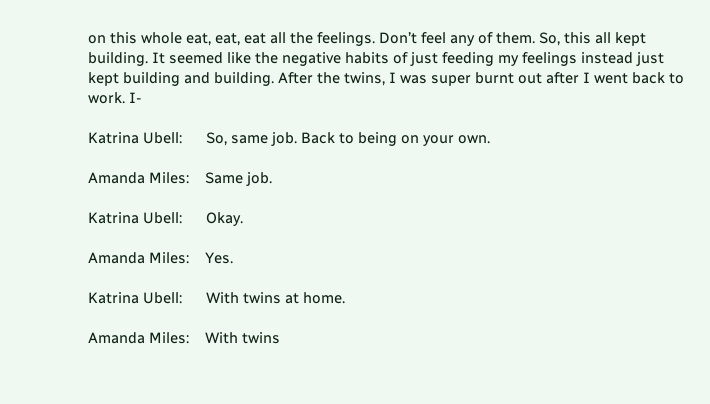on this whole eat, eat, eat all the feelings. Don’t feel any of them. So, this all kept building. It seemed like the negative habits of just feeding my feelings instead just kept building and building. After the twins, I was super burnt out after I went back to work. I-

Katrina Ubell:      So, same job. Back to being on your own.

Amanda Miles:    Same job.

Katrina Ubell:      Okay.

Amanda Miles:    Yes.

Katrina Ubell:      With twins at home.

Amanda Miles:    With twins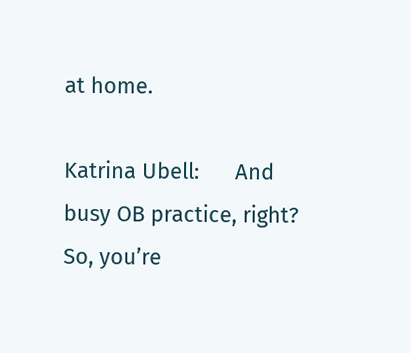at home.

Katrina Ubell:      And busy OB practice, right? So, you’re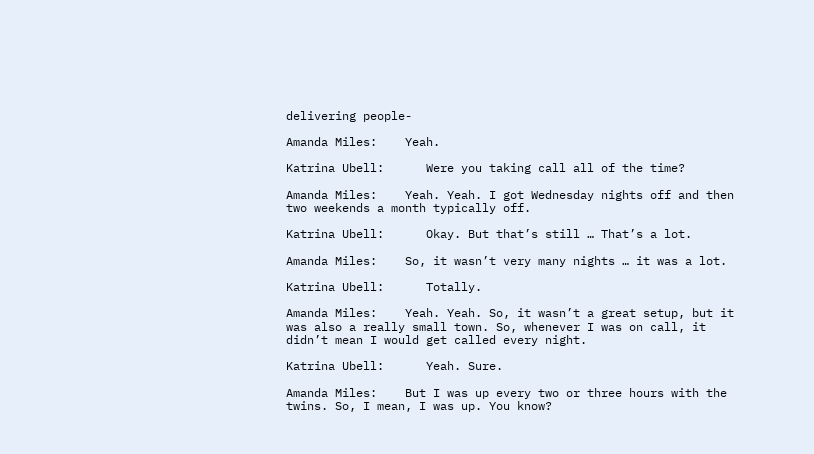delivering people-

Amanda Miles:    Yeah.

Katrina Ubell:      Were you taking call all of the time?

Amanda Miles:    Yeah. Yeah. I got Wednesday nights off and then two weekends a month typically off.

Katrina Ubell:      Okay. But that’s still … That’s a lot.

Amanda Miles:    So, it wasn’t very many nights … it was a lot.

Katrina Ubell:      Totally.

Amanda Miles:    Yeah. Yeah. So, it wasn’t a great setup, but it was also a really small town. So, whenever I was on call, it didn’t mean I would get called every night.

Katrina Ubell:      Yeah. Sure.

Amanda Miles:    But I was up every two or three hours with the twins. So, I mean, I was up. You know?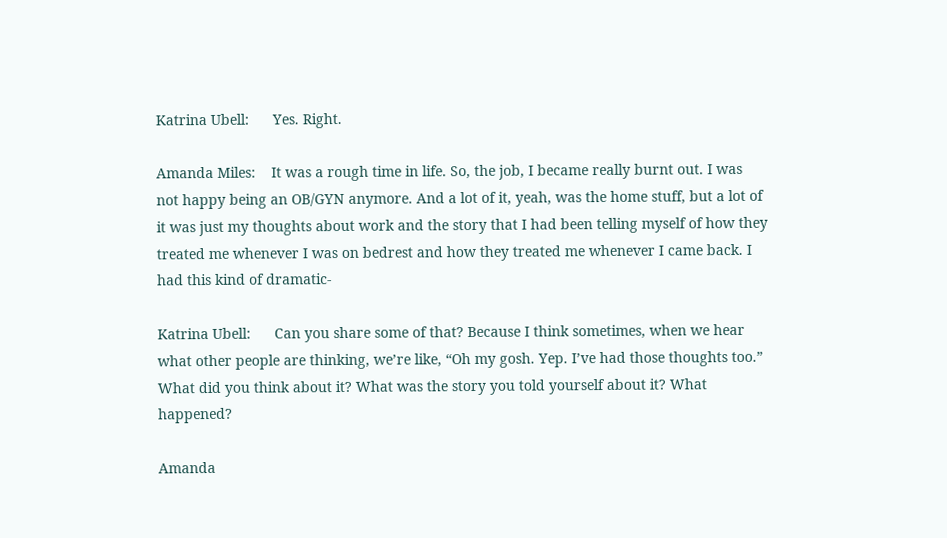Katrina Ubell:      Yes. Right.

Amanda Miles:    It was a rough time in life. So, the job, I became really burnt out. I was not happy being an OB/GYN anymore. And a lot of it, yeah, was the home stuff, but a lot of it was just my thoughts about work and the story that I had been telling myself of how they treated me whenever I was on bedrest and how they treated me whenever I came back. I had this kind of dramatic-

Katrina Ubell:      Can you share some of that? Because I think sometimes, when we hear what other people are thinking, we’re like, “Oh my gosh. Yep. I’ve had those thoughts too.” What did you think about it? What was the story you told yourself about it? What happened?

Amanda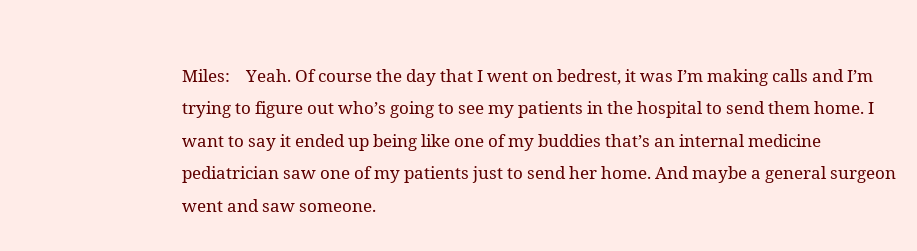Miles:    Yeah. Of course the day that I went on bedrest, it was I’m making calls and I’m trying to figure out who’s going to see my patients in the hospital to send them home. I want to say it ended up being like one of my buddies that’s an internal medicine pediatrician saw one of my patients just to send her home. And maybe a general surgeon went and saw someone.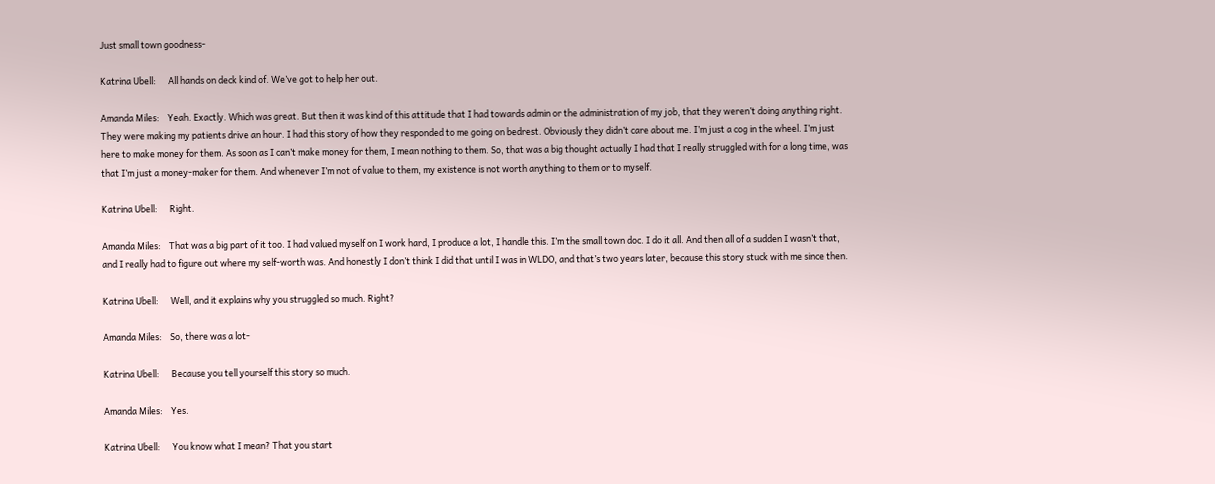Just small town goodness-

Katrina Ubell:      All hands on deck kind of. We’ve got to help her out.

Amanda Miles:    Yeah. Exactly. Which was great. But then it was kind of this attitude that I had towards admin or the administration of my job, that they weren’t doing anything right. They were making my patients drive an hour. I had this story of how they responded to me going on bedrest. Obviously they didn’t care about me. I’m just a cog in the wheel. I’m just here to make money for them. As soon as I can’t make money for them, I mean nothing to them. So, that was a big thought actually I had that I really struggled with for a long time, was that I’m just a money-maker for them. And whenever I’m not of value to them, my existence is not worth anything to them or to myself.

Katrina Ubell:      Right.

Amanda Miles:    That was a big part of it too. I had valued myself on I work hard, I produce a lot, I handle this. I’m the small town doc. I do it all. And then all of a sudden I wasn’t that, and I really had to figure out where my self-worth was. And honestly I don’t think I did that until I was in WLDO, and that’s two years later, because this story stuck with me since then.

Katrina Ubell:      Well, and it explains why you struggled so much. Right?

Amanda Miles:    So, there was a lot-

Katrina Ubell:      Because you tell yourself this story so much.

Amanda Miles:    Yes.

Katrina Ubell:      You know what I mean? That you start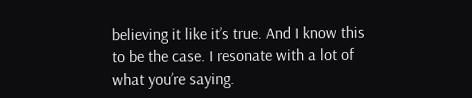believing it like it’s true. And I know this to be the case. I resonate with a lot of what you’re saying.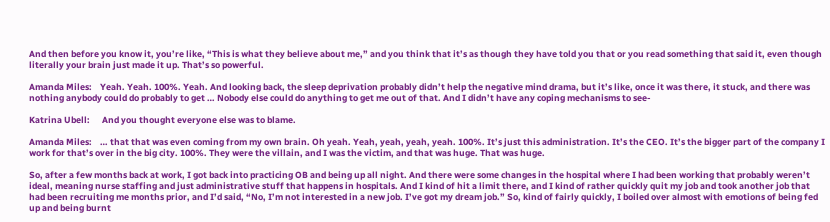And then before you know it, you’re like, “This is what they believe about me,” and you think that it’s as though they have told you that or you read something that said it, even though literally your brain just made it up. That’s so powerful.

Amanda Miles:    Yeah. Yeah. 100%. Yeah. And looking back, the sleep deprivation probably didn’t help the negative mind drama, but it’s like, once it was there, it stuck, and there was nothing anybody could do probably to get … Nobody else could do anything to get me out of that. And I didn’t have any coping mechanisms to see-

Katrina Ubell:      And you thought everyone else was to blame.

Amanda Miles:    … that that was even coming from my own brain. Oh yeah. Yeah, yeah, yeah, yeah. 100%. It’s just this administration. It’s the CEO. It’s the bigger part of the company I work for that’s over in the big city. 100%. They were the villain, and I was the victim, and that was huge. That was huge.

So, after a few months back at work, I got back into practicing OB and being up all night. And there were some changes in the hospital where I had been working that probably weren’t ideal, meaning nurse staffing and just administrative stuff that happens in hospitals. And I kind of hit a limit there, and I kind of rather quickly quit my job and took another job that had been recruiting me months prior, and I’d said, “No, I’m not interested in a new job. I’ve got my dream job.” So, kind of fairly quickly, I boiled over almost with emotions of being fed up and being burnt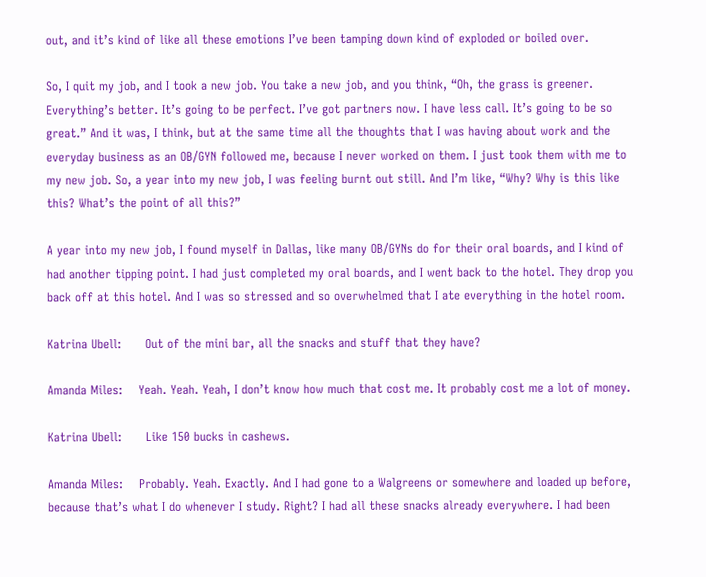out, and it’s kind of like all these emotions I’ve been tamping down kind of exploded or boiled over.

So, I quit my job, and I took a new job. You take a new job, and you think, “Oh, the grass is greener. Everything’s better. It’s going to be perfect. I’ve got partners now. I have less call. It’s going to be so great.” And it was, I think, but at the same time all the thoughts that I was having about work and the everyday business as an OB/GYN followed me, because I never worked on them. I just took them with me to my new job. So, a year into my new job, I was feeling burnt out still. And I’m like, “Why? Why is this like this? What’s the point of all this?”

A year into my new job, I found myself in Dallas, like many OB/GYNs do for their oral boards, and I kind of had another tipping point. I had just completed my oral boards, and I went back to the hotel. They drop you back off at this hotel. And I was so stressed and so overwhelmed that I ate everything in the hotel room.

Katrina Ubell:      Out of the mini bar, all the snacks and stuff that they have?

Amanda Miles:    Yeah. Yeah. Yeah, I don’t know how much that cost me. It probably cost me a lot of money.

Katrina Ubell:      Like 150 bucks in cashews.

Amanda Miles:    Probably. Yeah. Exactly. And I had gone to a Walgreens or somewhere and loaded up before, because that’s what I do whenever I study. Right? I had all these snacks already everywhere. I had been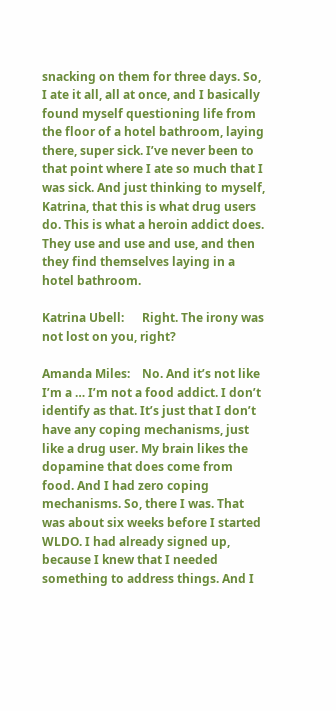snacking on them for three days. So, I ate it all, all at once, and I basically found myself questioning life from the floor of a hotel bathroom, laying there, super sick. I’ve never been to that point where I ate so much that I was sick. And just thinking to myself, Katrina, that this is what drug users do. This is what a heroin addict does. They use and use and use, and then they find themselves laying in a hotel bathroom.

Katrina Ubell:      Right. The irony was not lost on you, right?

Amanda Miles:    No. And it’s not like I’m a … I’m not a food addict. I don’t identify as that. It’s just that I don’t have any coping mechanisms, just like a drug user. My brain likes the dopamine that does come from food. And I had zero coping mechanisms. So, there I was. That was about six weeks before I started WLDO. I had already signed up, because I knew that I needed something to address things. And I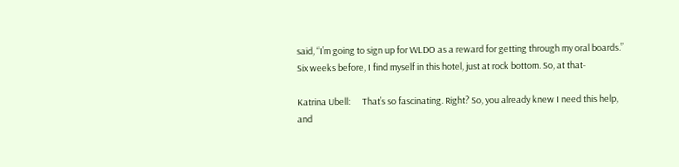said, “I’m going to sign up for WLDO as a reward for getting through my oral boards.” Six weeks before, I find myself in this hotel, just at rock bottom. So, at that-

Katrina Ubell:      That’s so fascinating. Right? So, you already knew I need this help, and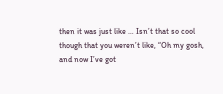then it was just like … Isn’t that so cool though that you weren’t like, “Oh my gosh, and now I’ve got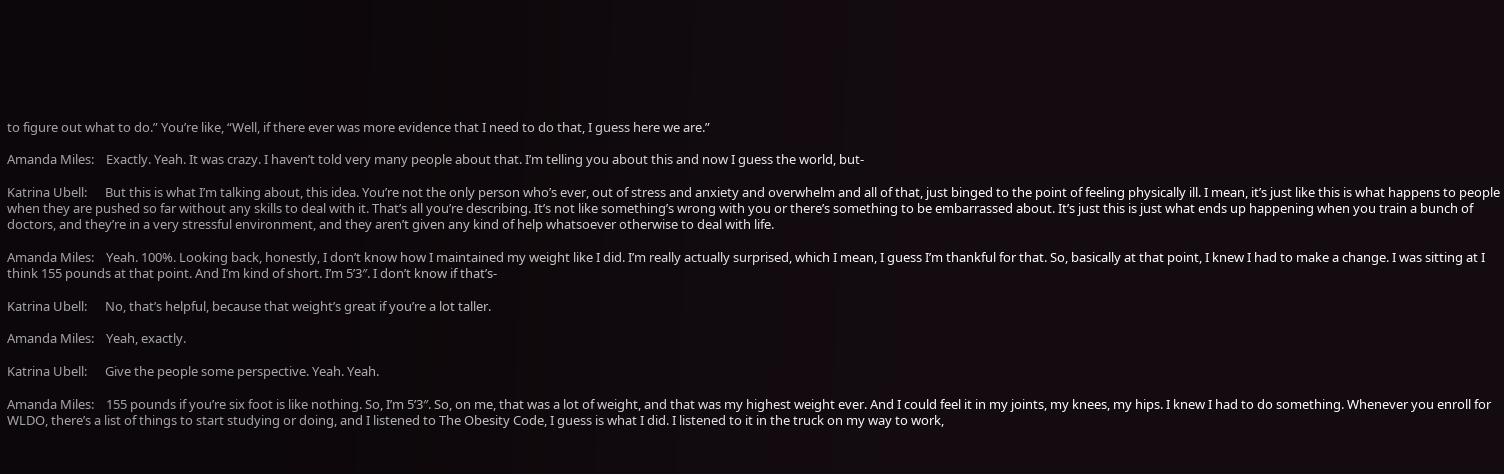to figure out what to do.” You’re like, “Well, if there ever was more evidence that I need to do that, I guess here we are.”

Amanda Miles:    Exactly. Yeah. It was crazy. I haven’t told very many people about that. I’m telling you about this and now I guess the world, but-

Katrina Ubell:      But this is what I’m talking about, this idea. You’re not the only person who’s ever, out of stress and anxiety and overwhelm and all of that, just binged to the point of feeling physically ill. I mean, it’s just like this is what happens to people when they are pushed so far without any skills to deal with it. That’s all you’re describing. It’s not like something’s wrong with you or there’s something to be embarrassed about. It’s just this is just what ends up happening when you train a bunch of doctors, and they’re in a very stressful environment, and they aren’t given any kind of help whatsoever otherwise to deal with life.

Amanda Miles:    Yeah. 100%. Looking back, honestly, I don’t know how I maintained my weight like I did. I’m really actually surprised, which I mean, I guess I’m thankful for that. So, basically at that point, I knew I had to make a change. I was sitting at I think 155 pounds at that point. And I’m kind of short. I’m 5’3″. I don’t know if that’s-

Katrina Ubell:      No, that’s helpful, because that weight’s great if you’re a lot taller.

Amanda Miles:    Yeah, exactly.

Katrina Ubell:      Give the people some perspective. Yeah. Yeah.

Amanda Miles:    155 pounds if you’re six foot is like nothing. So, I’m 5’3″. So, on me, that was a lot of weight, and that was my highest weight ever. And I could feel it in my joints, my knees, my hips. I knew I had to do something. Whenever you enroll for WLDO, there’s a list of things to start studying or doing, and I listened to The Obesity Code, I guess is what I did. I listened to it in the truck on my way to work,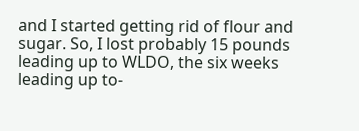and I started getting rid of flour and sugar. So, I lost probably 15 pounds leading up to WLDO, the six weeks leading up to-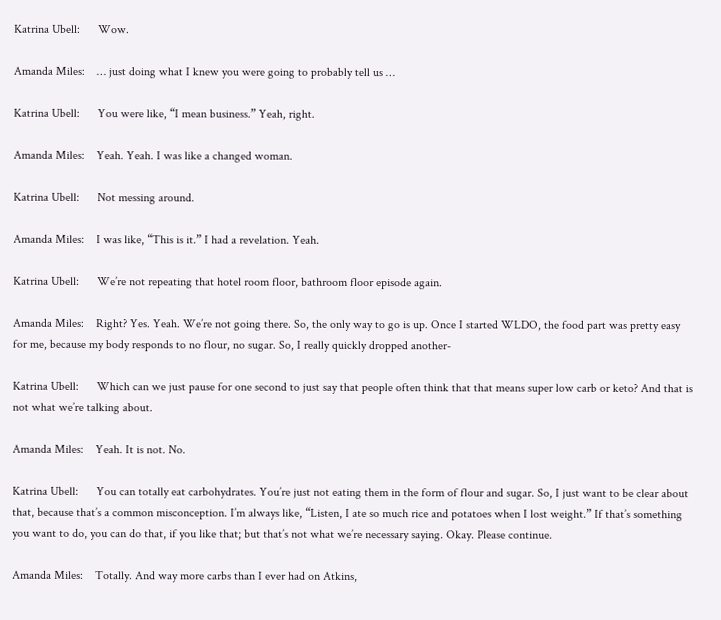Katrina Ubell:      Wow.

Amanda Miles:    … just doing what I knew you were going to probably tell us …

Katrina Ubell:      You were like, “I mean business.” Yeah, right.

Amanda Miles:    Yeah. Yeah. I was like a changed woman.

Katrina Ubell:      Not messing around.

Amanda Miles:    I was like, “This is it.” I had a revelation. Yeah.

Katrina Ubell:      We’re not repeating that hotel room floor, bathroom floor episode again.

Amanda Miles:    Right? Yes. Yeah. We’re not going there. So, the only way to go is up. Once I started WLDO, the food part was pretty easy for me, because my body responds to no flour, no sugar. So, I really quickly dropped another-

Katrina Ubell:      Which can we just pause for one second to just say that people often think that that means super low carb or keto? And that is not what we’re talking about.

Amanda Miles:    Yeah. It is not. No.

Katrina Ubell:      You can totally eat carbohydrates. You’re just not eating them in the form of flour and sugar. So, I just want to be clear about that, because that’s a common misconception. I’m always like, “Listen, I ate so much rice and potatoes when I lost weight.” If that’s something you want to do, you can do that, if you like that; but that’s not what we’re necessary saying. Okay. Please continue.

Amanda Miles:    Totally. And way more carbs than I ever had on Atkins,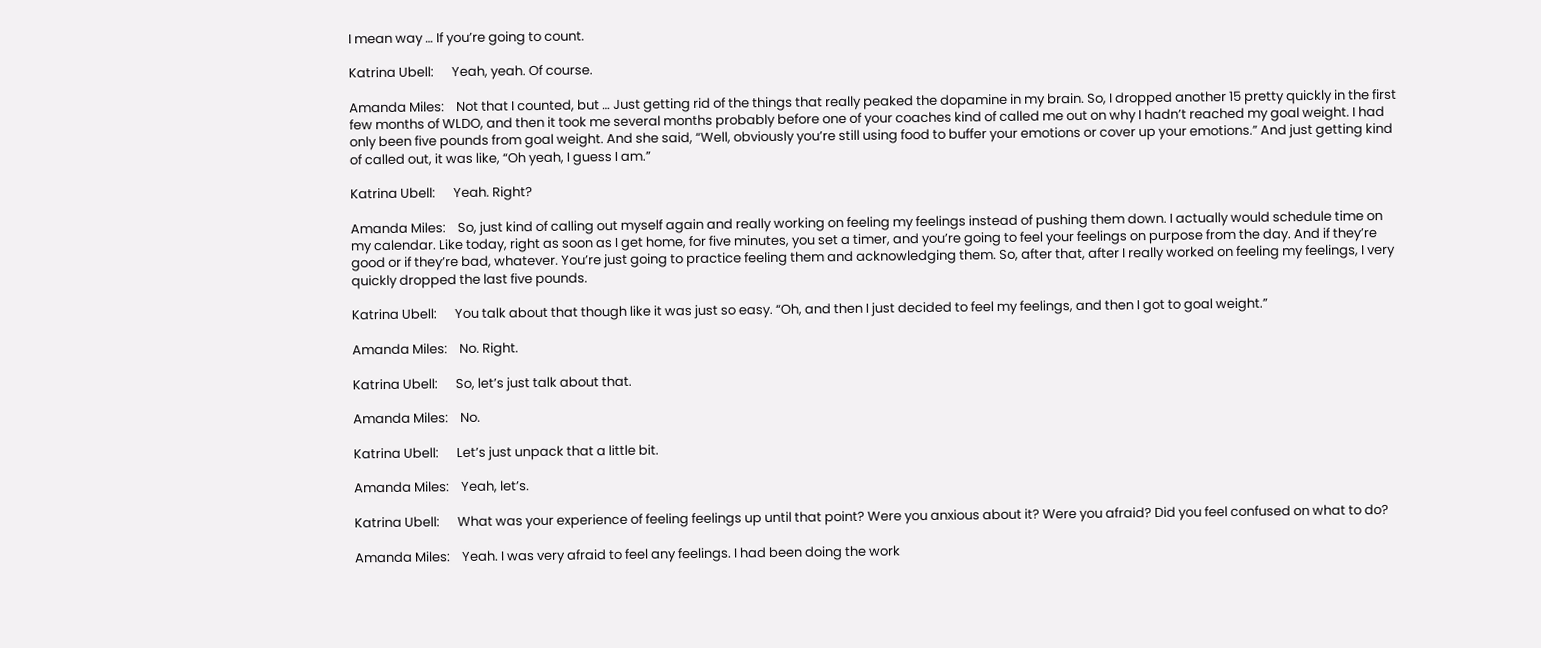I mean way … If you’re going to count.

Katrina Ubell:      Yeah, yeah. Of course.

Amanda Miles:    Not that I counted, but … Just getting rid of the things that really peaked the dopamine in my brain. So, I dropped another 15 pretty quickly in the first few months of WLDO, and then it took me several months probably before one of your coaches kind of called me out on why I hadn’t reached my goal weight. I had only been five pounds from goal weight. And she said, “Well, obviously you’re still using food to buffer your emotions or cover up your emotions.” And just getting kind of called out, it was like, “Oh yeah, I guess I am.”

Katrina Ubell:      Yeah. Right?

Amanda Miles:    So, just kind of calling out myself again and really working on feeling my feelings instead of pushing them down. I actually would schedule time on my calendar. Like today, right as soon as I get home, for five minutes, you set a timer, and you’re going to feel your feelings on purpose from the day. And if they’re good or if they’re bad, whatever. You’re just going to practice feeling them and acknowledging them. So, after that, after I really worked on feeling my feelings, I very quickly dropped the last five pounds.

Katrina Ubell:      You talk about that though like it was just so easy. “Oh, and then I just decided to feel my feelings, and then I got to goal weight.”

Amanda Miles:    No. Right.

Katrina Ubell:      So, let’s just talk about that.

Amanda Miles:    No.

Katrina Ubell:      Let’s just unpack that a little bit.

Amanda Miles:    Yeah, let’s.

Katrina Ubell:      What was your experience of feeling feelings up until that point? Were you anxious about it? Were you afraid? Did you feel confused on what to do?

Amanda Miles:    Yeah. I was very afraid to feel any feelings. I had been doing the work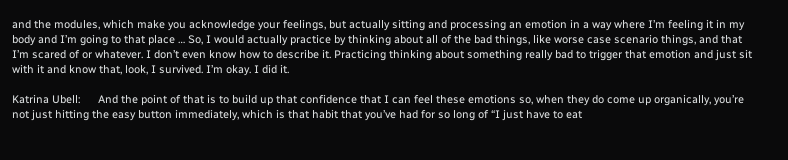and the modules, which make you acknowledge your feelings, but actually sitting and processing an emotion in a way where I’m feeling it in my body and I’m going to that place … So, I would actually practice by thinking about all of the bad things, like worse case scenario things, and that I’m scared of or whatever. I don’t even know how to describe it. Practicing thinking about something really bad to trigger that emotion and just sit with it and know that, look, I survived. I’m okay. I did it.

Katrina Ubell:      And the point of that is to build up that confidence that I can feel these emotions so, when they do come up organically, you’re not just hitting the easy button immediately, which is that habit that you’ve had for so long of “I just have to eat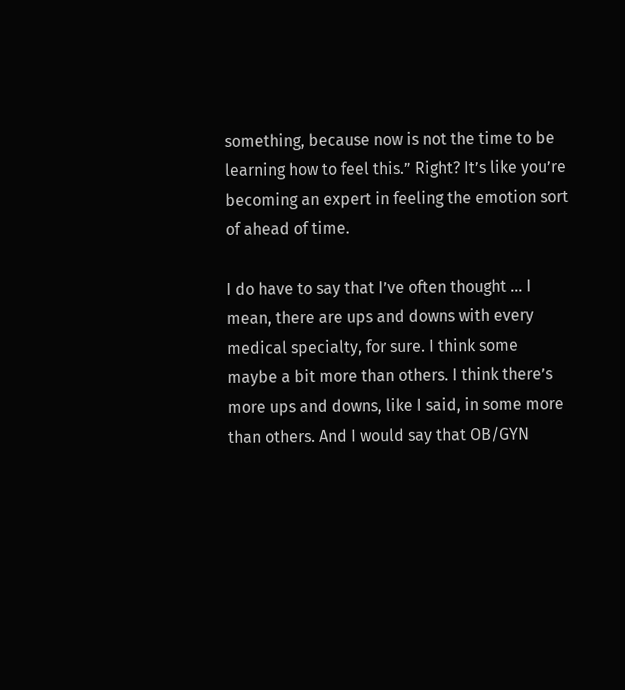something, because now is not the time to be learning how to feel this.” Right? It’s like you’re becoming an expert in feeling the emotion sort of ahead of time.

I do have to say that I’ve often thought … I mean, there are ups and downs with every medical specialty, for sure. I think some maybe a bit more than others. I think there’s more ups and downs, like I said, in some more than others. And I would say that OB/GYN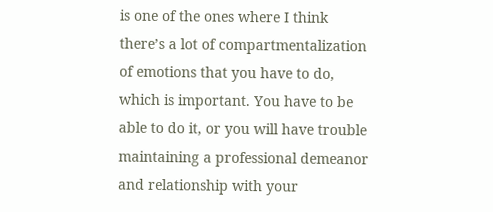is one of the ones where I think there’s a lot of compartmentalization of emotions that you have to do, which is important. You have to be able to do it, or you will have trouble maintaining a professional demeanor and relationship with your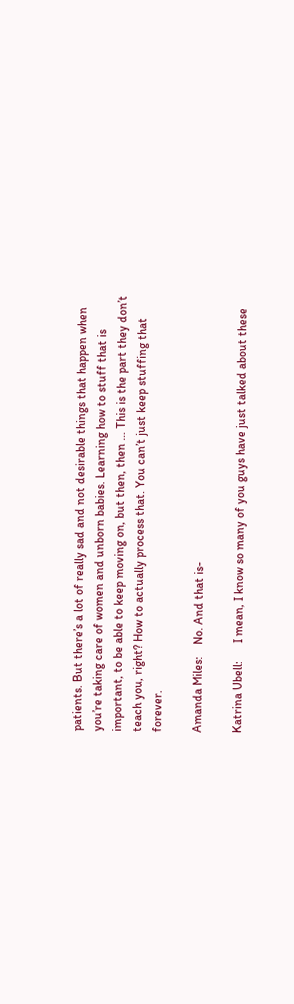patients. But there’s a lot of really sad and not desirable things that happen when you’re taking care of women and unborn babies. Learning how to stuff that is important, to be able to keep moving on, but then, then … This is the part they don’t teach you, right? How to actually process that. You can’t just keep stuffing that forever.

Amanda Miles:    No. And that is-

Katrina Ubell:      I mean, I know so many of you guys have just talked about these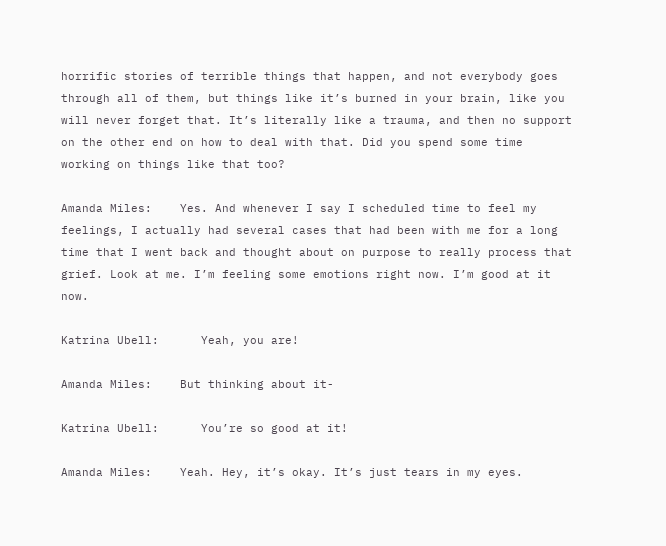horrific stories of terrible things that happen, and not everybody goes through all of them, but things like it’s burned in your brain, like you will never forget that. It’s literally like a trauma, and then no support on the other end on how to deal with that. Did you spend some time working on things like that too?

Amanda Miles:    Yes. And whenever I say I scheduled time to feel my feelings, I actually had several cases that had been with me for a long time that I went back and thought about on purpose to really process that grief. Look at me. I’m feeling some emotions right now. I’m good at it now.

Katrina Ubell:      Yeah, you are!

Amanda Miles:    But thinking about it-

Katrina Ubell:      You’re so good at it!

Amanda Miles:    Yeah. Hey, it’s okay. It’s just tears in my eyes.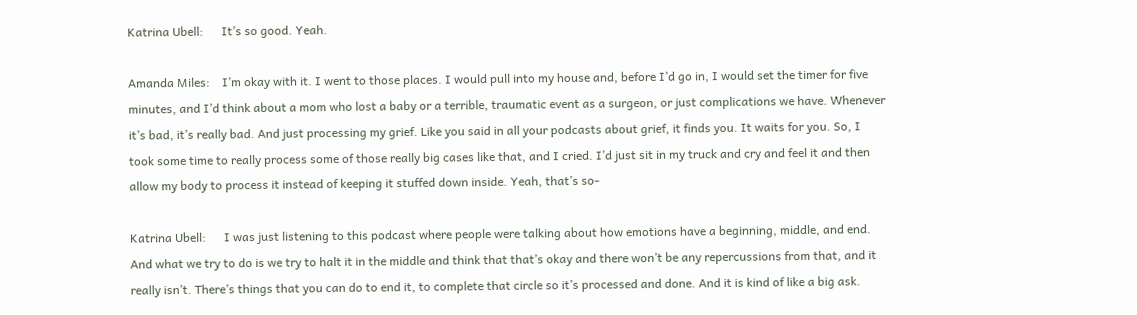Katrina Ubell:      It’s so good. Yeah.

Amanda Miles:    I’m okay with it. I went to those places. I would pull into my house and, before I’d go in, I would set the timer for five minutes, and I’d think about a mom who lost a baby or a terrible, traumatic event as a surgeon, or just complications we have. Whenever it’s bad, it’s really bad. And just processing my grief. Like you said in all your podcasts about grief, it finds you. It waits for you. So, I took some time to really process some of those really big cases like that, and I cried. I’d just sit in my truck and cry and feel it and then allow my body to process it instead of keeping it stuffed down inside. Yeah, that’s so-

Katrina Ubell:      I was just listening to this podcast where people were talking about how emotions have a beginning, middle, and end. And what we try to do is we try to halt it in the middle and think that that’s okay and there won’t be any repercussions from that, and it really isn’t. There’s things that you can do to end it, to complete that circle so it’s processed and done. And it is kind of like a big ask.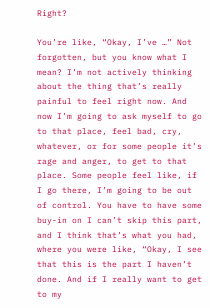Right?

You’re like, “Okay, I’ve …” Not forgotten, but you know what I mean? I’m not actively thinking about the thing that’s really painful to feel right now. And now I’m going to ask myself to go to that place, feel bad, cry, whatever, or for some people it’s rage and anger, to get to that place. Some people feel like, if I go there, I’m going to be out of control. You have to have some buy-in on I can’t skip this part, and I think that’s what you had, where you were like, “Okay, I see that this is the part I haven’t done. And if I really want to get to my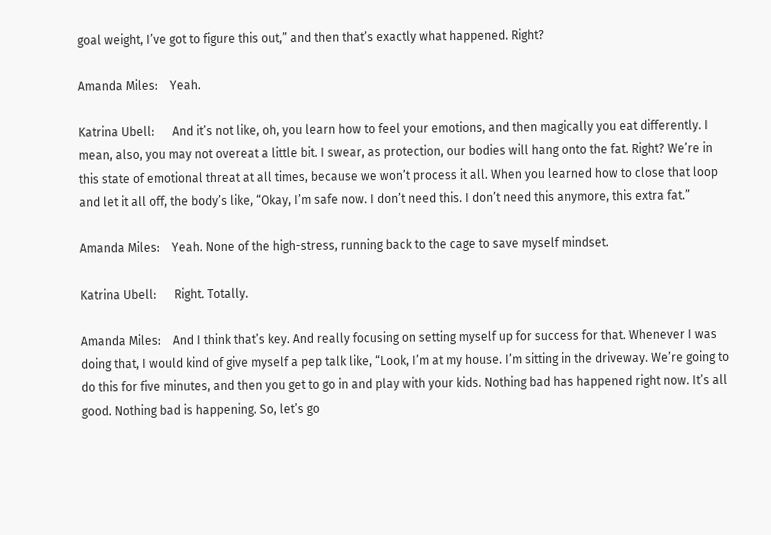goal weight, I’ve got to figure this out,” and then that’s exactly what happened. Right?

Amanda Miles:    Yeah.

Katrina Ubell:      And it’s not like, oh, you learn how to feel your emotions, and then magically you eat differently. I mean, also, you may not overeat a little bit. I swear, as protection, our bodies will hang onto the fat. Right? We’re in this state of emotional threat at all times, because we won’t process it all. When you learned how to close that loop and let it all off, the body’s like, “Okay, I’m safe now. I don’t need this. I don’t need this anymore, this extra fat.”

Amanda Miles:    Yeah. None of the high-stress, running back to the cage to save myself mindset.

Katrina Ubell:      Right. Totally.

Amanda Miles:    And I think that’s key. And really focusing on setting myself up for success for that. Whenever I was doing that, I would kind of give myself a pep talk like, “Look, I’m at my house. I’m sitting in the driveway. We’re going to do this for five minutes, and then you get to go in and play with your kids. Nothing bad has happened right now. It’s all good. Nothing bad is happening. So, let’s go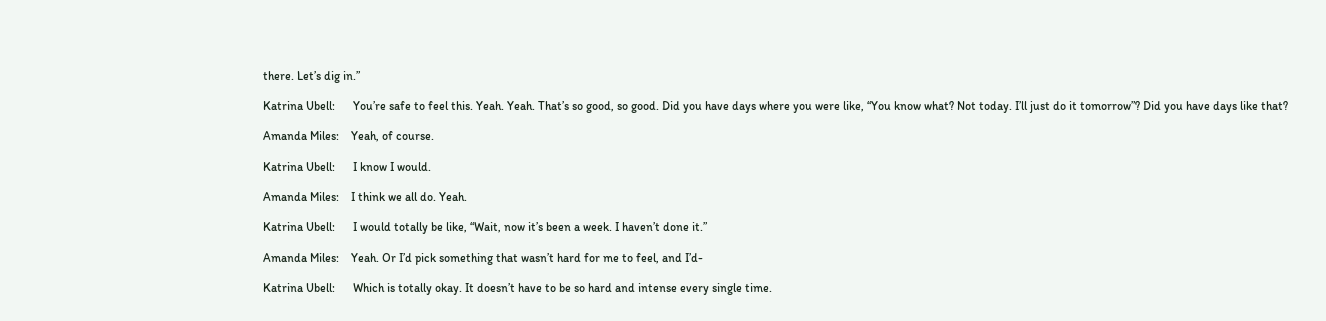there. Let’s dig in.”

Katrina Ubell:      You’re safe to feel this. Yeah. Yeah. That’s so good, so good. Did you have days where you were like, “You know what? Not today. I’ll just do it tomorrow”? Did you have days like that?

Amanda Miles:    Yeah, of course.

Katrina Ubell:      I know I would.

Amanda Miles:    I think we all do. Yeah.

Katrina Ubell:      I would totally be like, “Wait, now it’s been a week. I haven’t done it.”

Amanda Miles:    Yeah. Or I’d pick something that wasn’t hard for me to feel, and I’d-

Katrina Ubell:      Which is totally okay. It doesn’t have to be so hard and intense every single time.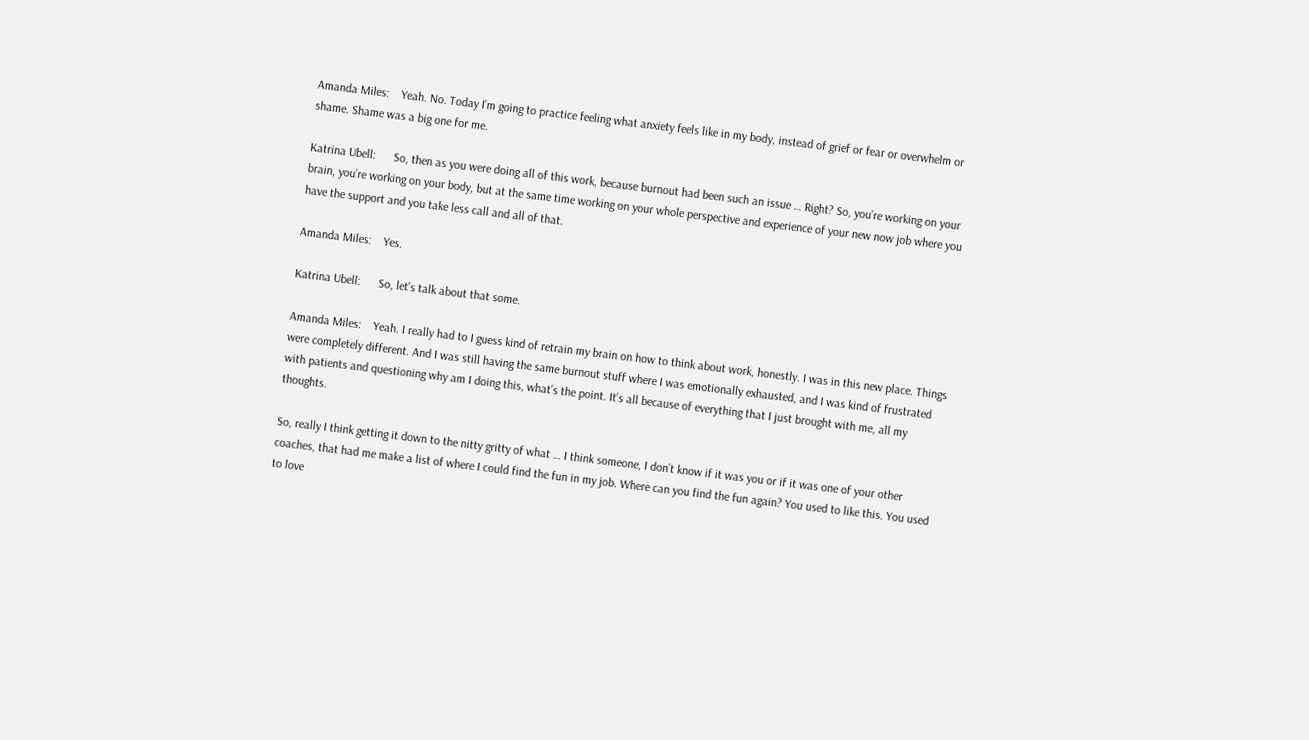Amanda Miles:    Yeah. No. Today I’m going to practice feeling what anxiety feels like in my body, instead of grief or fear or overwhelm or shame. Shame was a big one for me.

Katrina Ubell:      So, then as you were doing all of this work, because burnout had been such an issue … Right? So, you’re working on your brain, you’re working on your body, but at the same time working on your whole perspective and experience of your new now job where you have the support and you take less call and all of that.

Amanda Miles:    Yes.

Katrina Ubell:      So, let’s talk about that some.

Amanda Miles:    Yeah. I really had to I guess kind of retrain my brain on how to think about work, honestly. I was in this new place. Things were completely different. And I was still having the same burnout stuff where I was emotionally exhausted, and I was kind of frustrated with patients and questioning why am I doing this, what’s the point. It’s all because of everything that I just brought with me, all my thoughts.

So, really I think getting it down to the nitty gritty of what … I think someone, I don’t know if it was you or if it was one of your other coaches, that had me make a list of where I could find the fun in my job. Where can you find the fun again? You used to like this. You used to love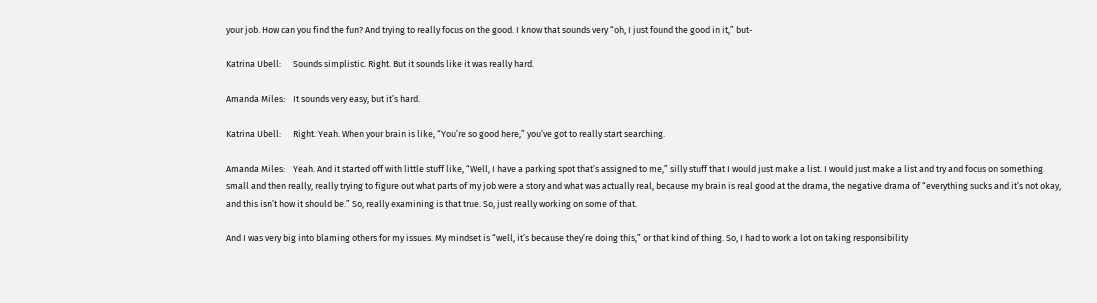your job. How can you find the fun? And trying to really focus on the good. I know that sounds very “oh, I just found the good in it,” but-

Katrina Ubell:      Sounds simplistic. Right. But it sounds like it was really hard.

Amanda Miles:    It sounds very easy, but it’s hard.

Katrina Ubell:      Right. Yeah. When your brain is like, “You’re so good here,” you’ve got to really start searching.

Amanda Miles:    Yeah. And it started off with little stuff like, “Well, I have a parking spot that’s assigned to me,” silly stuff that I would just make a list. I would just make a list and try and focus on something small and then really, really trying to figure out what parts of my job were a story and what was actually real, because my brain is real good at the drama, the negative drama of “everything sucks and it’s not okay, and this isn’t how it should be.” So, really examining is that true. So, just really working on some of that.

And I was very big into blaming others for my issues. My mindset is “well, it’s because they’re doing this,” or that kind of thing. So, I had to work a lot on taking responsibility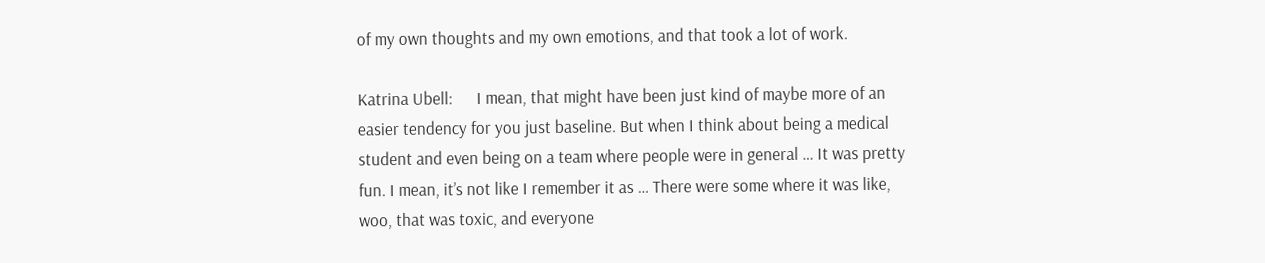of my own thoughts and my own emotions, and that took a lot of work.

Katrina Ubell:      I mean, that might have been just kind of maybe more of an easier tendency for you just baseline. But when I think about being a medical student and even being on a team where people were in general … It was pretty fun. I mean, it’s not like I remember it as … There were some where it was like, woo, that was toxic, and everyone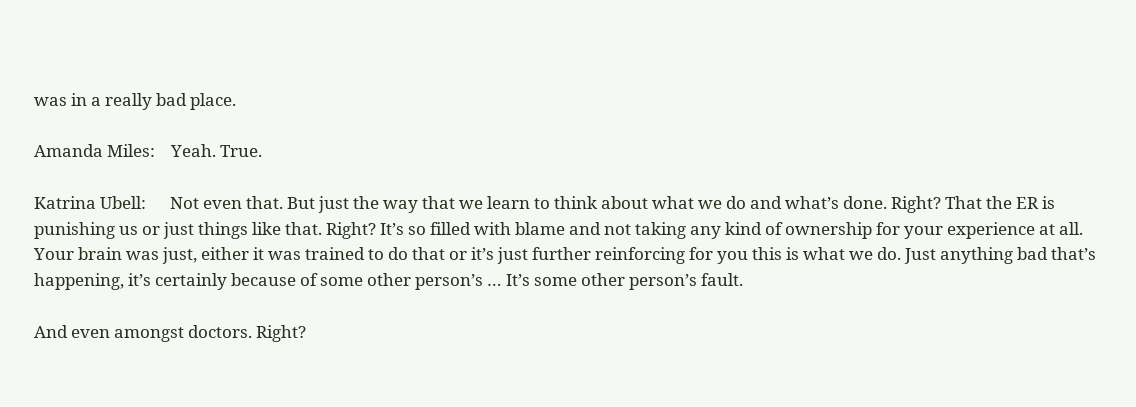was in a really bad place.

Amanda Miles:    Yeah. True.

Katrina Ubell:      Not even that. But just the way that we learn to think about what we do and what’s done. Right? That the ER is punishing us or just things like that. Right? It’s so filled with blame and not taking any kind of ownership for your experience at all. Your brain was just, either it was trained to do that or it’s just further reinforcing for you this is what we do. Just anything bad that’s happening, it’s certainly because of some other person’s … It’s some other person’s fault.

And even amongst doctors. Right?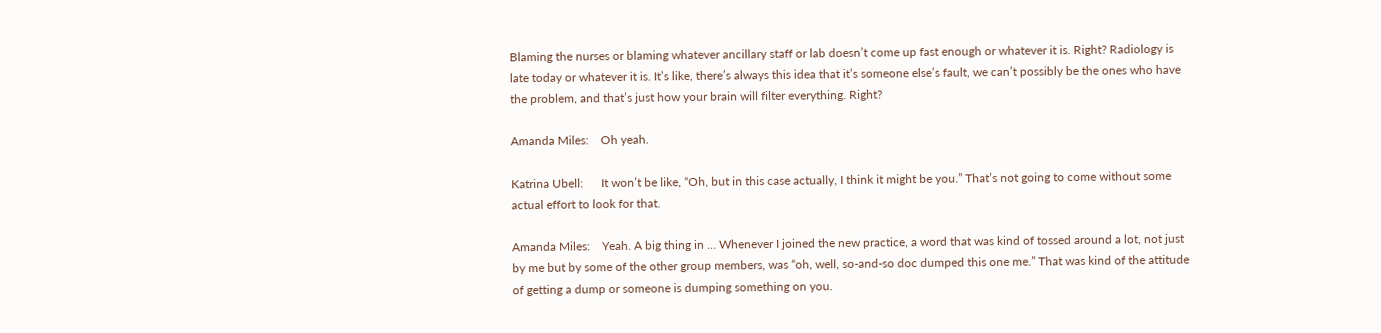Blaming the nurses or blaming whatever ancillary staff or lab doesn’t come up fast enough or whatever it is. Right? Radiology is late today or whatever it is. It’s like, there’s always this idea that it’s someone else’s fault, we can’t possibly be the ones who have the problem, and that’s just how your brain will filter everything. Right?

Amanda Miles:    Oh yeah.

Katrina Ubell:      It won’t be like, “Oh, but in this case actually, I think it might be you.” That’s not going to come without some actual effort to look for that.

Amanda Miles:    Yeah. A big thing in … Whenever I joined the new practice, a word that was kind of tossed around a lot, not just by me but by some of the other group members, was “oh, well, so-and-so doc dumped this one me.” That was kind of the attitude of getting a dump or someone is dumping something on you.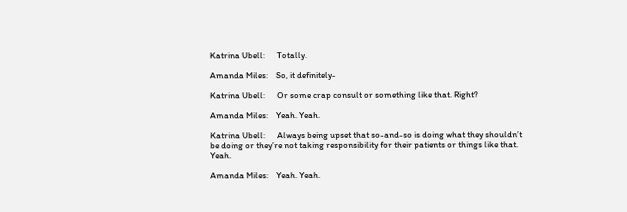Katrina Ubell:      Totally.

Amanda Miles:    So, it definitely-

Katrina Ubell:      Or some crap consult or something like that. Right?

Amanda Miles:    Yeah. Yeah.

Katrina Ubell:      Always being upset that so-and-so is doing what they shouldn’t be doing or they’re not taking responsibility for their patients or things like that. Yeah.

Amanda Miles:    Yeah. Yeah.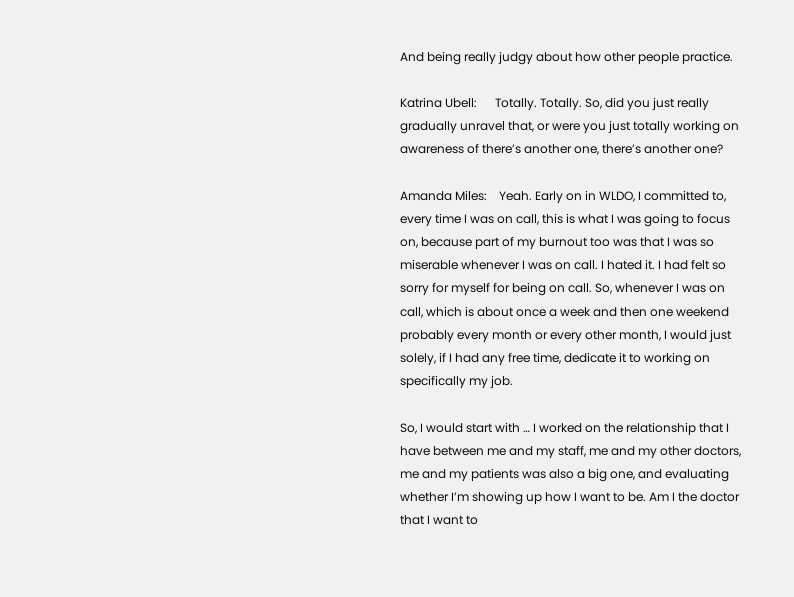And being really judgy about how other people practice.

Katrina Ubell:      Totally. Totally. So, did you just really gradually unravel that, or were you just totally working on awareness of there’s another one, there’s another one?

Amanda Miles:    Yeah. Early on in WLDO, I committed to, every time I was on call, this is what I was going to focus on, because part of my burnout too was that I was so miserable whenever I was on call. I hated it. I had felt so sorry for myself for being on call. So, whenever I was on call, which is about once a week and then one weekend probably every month or every other month, I would just solely, if I had any free time, dedicate it to working on specifically my job.

So, I would start with … I worked on the relationship that I have between me and my staff, me and my other doctors, me and my patients was also a big one, and evaluating whether I’m showing up how I want to be. Am I the doctor that I want to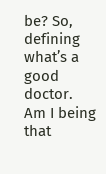be? So, defining what’s a good doctor. Am I being that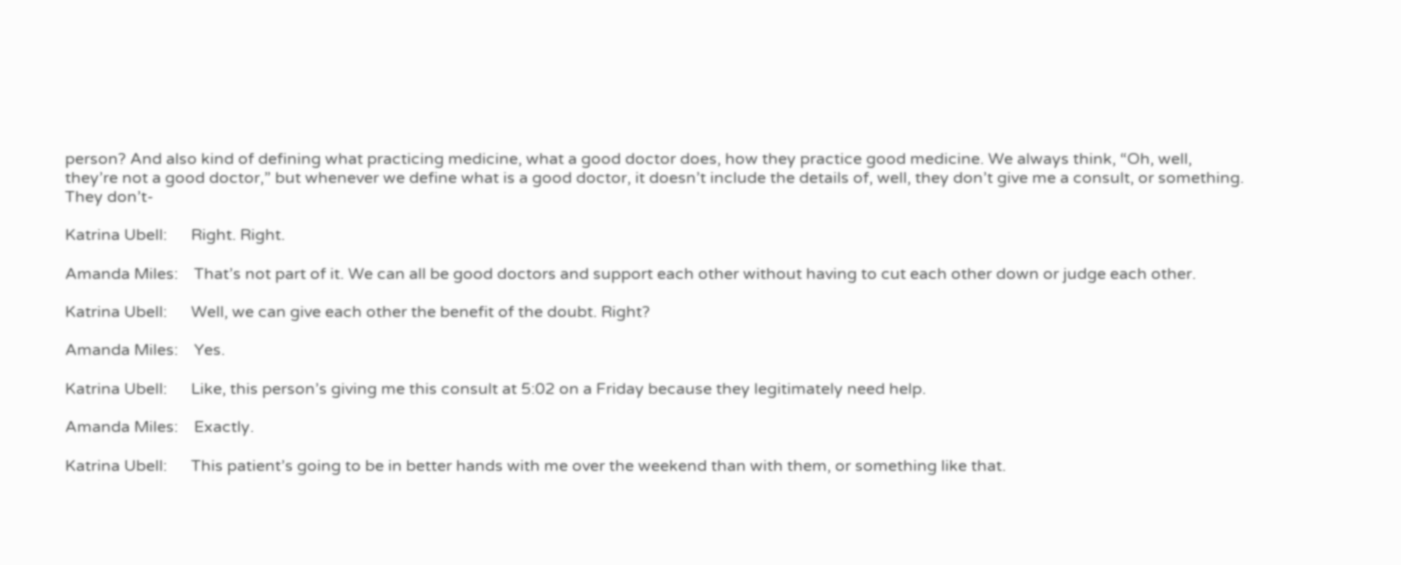person? And also kind of defining what practicing medicine, what a good doctor does, how they practice good medicine. We always think, “Oh, well, they’re not a good doctor,” but whenever we define what is a good doctor, it doesn’t include the details of, well, they don’t give me a consult, or something. They don’t-

Katrina Ubell:      Right. Right.

Amanda Miles:    That’s not part of it. We can all be good doctors and support each other without having to cut each other down or judge each other.

Katrina Ubell:      Well, we can give each other the benefit of the doubt. Right?

Amanda Miles:    Yes.

Katrina Ubell:      Like, this person’s giving me this consult at 5:02 on a Friday because they legitimately need help.

Amanda Miles:    Exactly.

Katrina Ubell:      This patient’s going to be in better hands with me over the weekend than with them, or something like that.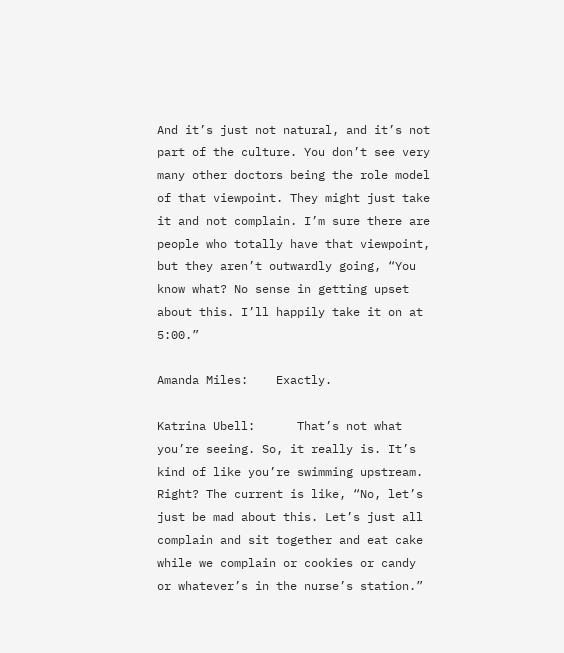And it’s just not natural, and it’s not part of the culture. You don’t see very many other doctors being the role model of that viewpoint. They might just take it and not complain. I’m sure there are people who totally have that viewpoint, but they aren’t outwardly going, “You know what? No sense in getting upset about this. I’ll happily take it on at 5:00.”

Amanda Miles:    Exactly.

Katrina Ubell:      That’s not what you’re seeing. So, it really is. It’s kind of like you’re swimming upstream. Right? The current is like, “No, let’s just be mad about this. Let’s just all complain and sit together and eat cake while we complain or cookies or candy or whatever’s in the nurse’s station.”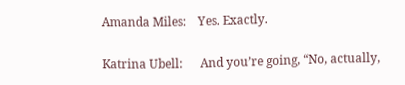Amanda Miles:    Yes. Exactly.

Katrina Ubell:      And you’re going, “No, actually,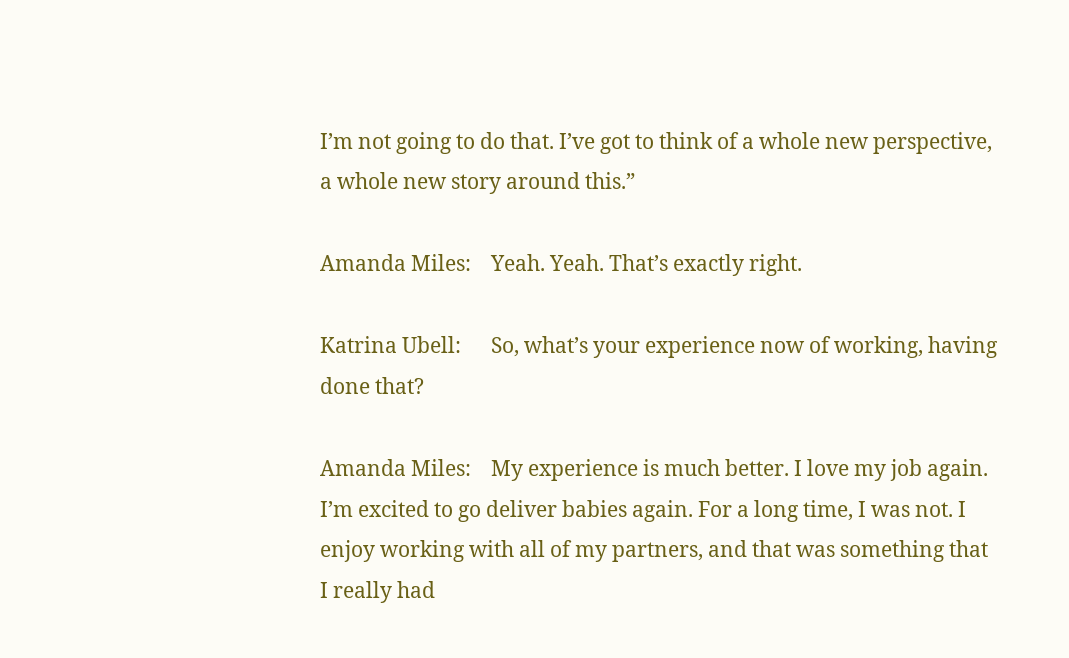I’m not going to do that. I’ve got to think of a whole new perspective, a whole new story around this.”

Amanda Miles:    Yeah. Yeah. That’s exactly right.

Katrina Ubell:      So, what’s your experience now of working, having done that?

Amanda Miles:    My experience is much better. I love my job again. I’m excited to go deliver babies again. For a long time, I was not. I enjoy working with all of my partners, and that was something that I really had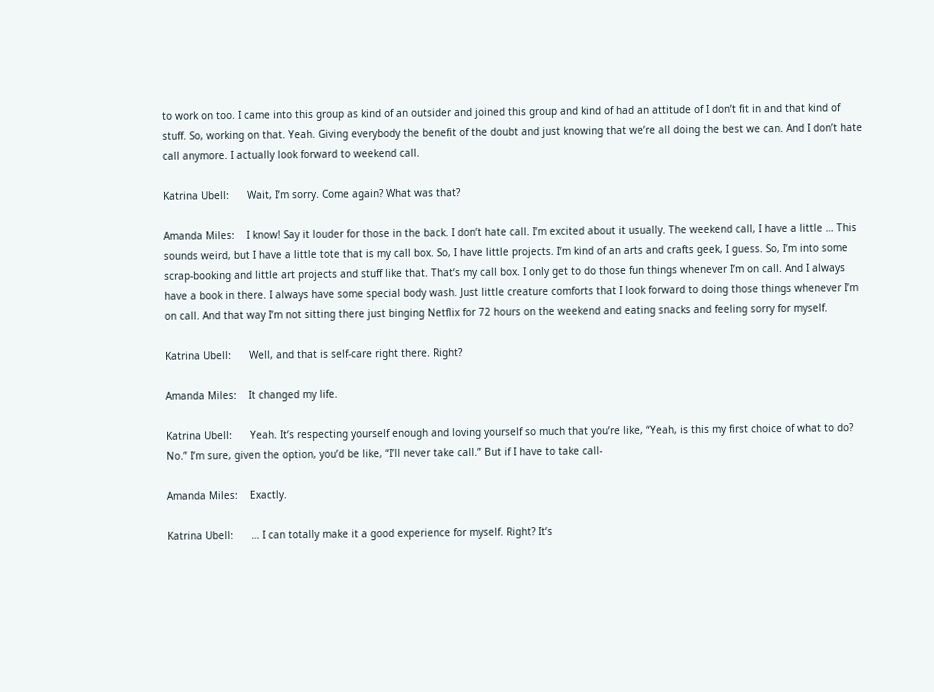to work on too. I came into this group as kind of an outsider and joined this group and kind of had an attitude of I don’t fit in and that kind of stuff. So, working on that. Yeah. Giving everybody the benefit of the doubt and just knowing that we’re all doing the best we can. And I don’t hate call anymore. I actually look forward to weekend call.

Katrina Ubell:      Wait, I’m sorry. Come again? What was that?

Amanda Miles:    I know! Say it louder for those in the back. I don’t hate call. I’m excited about it usually. The weekend call, I have a little … This sounds weird, but I have a little tote that is my call box. So, I have little projects. I’m kind of an arts and crafts geek, I guess. So, I’m into some scrap-booking and little art projects and stuff like that. That’s my call box. I only get to do those fun things whenever I’m on call. And I always have a book in there. I always have some special body wash. Just little creature comforts that I look forward to doing those things whenever I’m on call. And that way I’m not sitting there just binging Netflix for 72 hours on the weekend and eating snacks and feeling sorry for myself.

Katrina Ubell:      Well, and that is self-care right there. Right?

Amanda Miles:    It changed my life.

Katrina Ubell:      Yeah. It’s respecting yourself enough and loving yourself so much that you’re like, “Yeah, is this my first choice of what to do? No.” I’m sure, given the option, you’d be like, “I’ll never take call.” But if I have to take call-

Amanda Miles:    Exactly.

Katrina Ubell:      … I can totally make it a good experience for myself. Right? It’s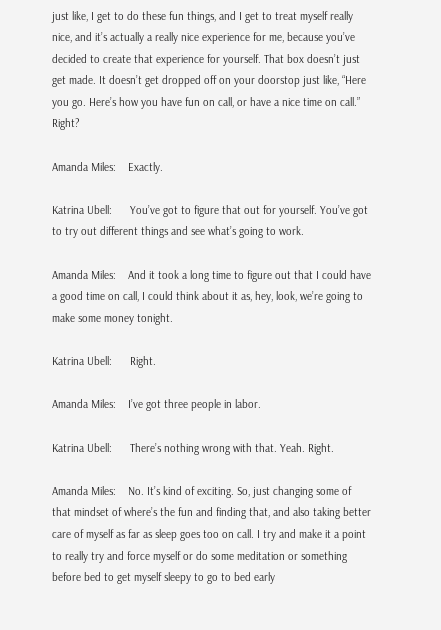just like, I get to do these fun things, and I get to treat myself really nice, and it’s actually a really nice experience for me, because you’ve decided to create that experience for yourself. That box doesn’t just get made. It doesn’t get dropped off on your doorstop just like, “Here you go. Here’s how you have fun on call, or have a nice time on call.” Right?

Amanda Miles:    Exactly.

Katrina Ubell:      You’ve got to figure that out for yourself. You’ve got to try out different things and see what’s going to work.

Amanda Miles:    And it took a long time to figure out that I could have a good time on call, I could think about it as, hey, look, we’re going to make some money tonight.

Katrina Ubell:      Right.

Amanda Miles:    I’ve got three people in labor.

Katrina Ubell:      There’s nothing wrong with that. Yeah. Right.

Amanda Miles:    No. It’s kind of exciting. So, just changing some of that mindset of where’s the fun and finding that, and also taking better care of myself as far as sleep goes too on call. I try and make it a point to really try and force myself or do some meditation or something before bed to get myself sleepy to go to bed early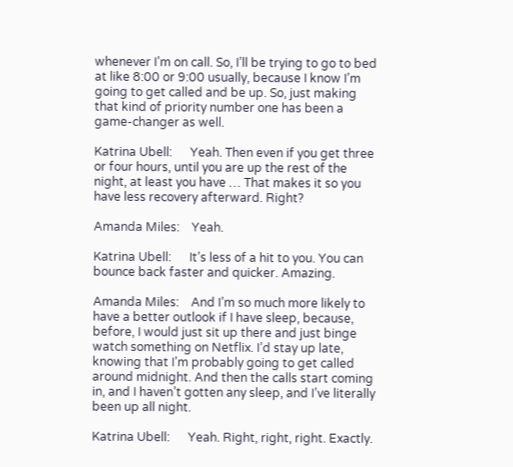whenever I’m on call. So, I’ll be trying to go to bed at like 8:00 or 9:00 usually, because I know I’m going to get called and be up. So, just making that kind of priority number one has been a game-changer as well.

Katrina Ubell:      Yeah. Then even if you get three or four hours, until you are up the rest of the night, at least you have … That makes it so you have less recovery afterward. Right?

Amanda Miles:    Yeah.

Katrina Ubell:      It’s less of a hit to you. You can bounce back faster and quicker. Amazing.

Amanda Miles:    And I’m so much more likely to have a better outlook if I have sleep, because, before, I would just sit up there and just binge watch something on Netflix. I’d stay up late, knowing that I’m probably going to get called around midnight. And then the calls start coming in, and I haven’t gotten any sleep, and I’ve literally been up all night.

Katrina Ubell:      Yeah. Right, right, right. Exactly.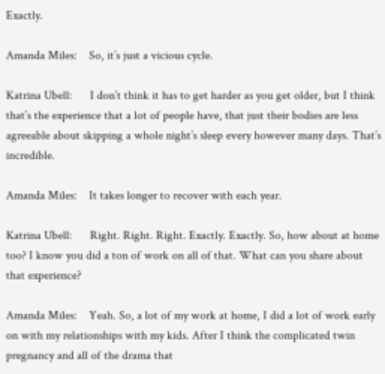Exactly.

Amanda Miles:    So, it’s just a vicious cycle.

Katrina Ubell:      I don’t think it has to get harder as you get older, but I think that’s the experience that a lot of people have, that just their bodies are less agreeable about skipping a whole night’s sleep every however many days. That’s incredible.

Amanda Miles:    It takes longer to recover with each year.

Katrina Ubell:      Right. Right. Right. Exactly. Exactly. So, how about at home too? I know you did a ton of work on all of that. What can you share about that experience?

Amanda Miles:    Yeah. So, a lot of my work at home, I did a lot of work early on with my relationships with my kids. After I think the complicated twin pregnancy and all of the drama that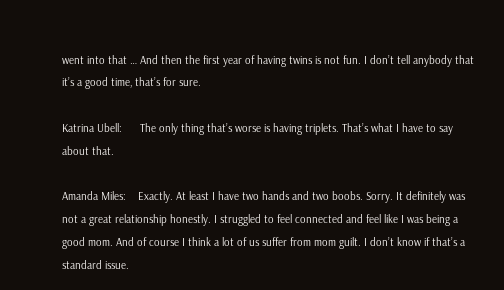went into that … And then the first year of having twins is not fun. I don’t tell anybody that it’s a good time, that’s for sure.

Katrina Ubell:      The only thing that’s worse is having triplets. That’s what I have to say about that.

Amanda Miles:    Exactly. At least I have two hands and two boobs. Sorry. It definitely was not a great relationship honestly. I struggled to feel connected and feel like I was being a good mom. And of course I think a lot of us suffer from mom guilt. I don’t know if that’s a standard issue.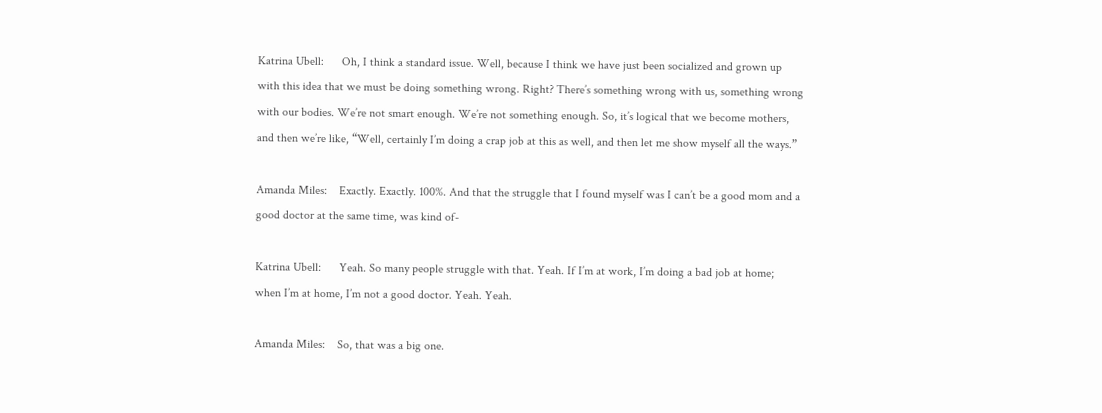Katrina Ubell:      Oh, I think a standard issue. Well, because I think we have just been socialized and grown up with this idea that we must be doing something wrong. Right? There’s something wrong with us, something wrong with our bodies. We’re not smart enough. We’re not something enough. So, it’s logical that we become mothers, and then we’re like, “Well, certainly I’m doing a crap job at this as well, and then let me show myself all the ways.”

Amanda Miles:    Exactly. Exactly. 100%. And that the struggle that I found myself was I can’t be a good mom and a good doctor at the same time, was kind of-

Katrina Ubell:      Yeah. So many people struggle with that. Yeah. If I’m at work, I’m doing a bad job at home; when I’m at home, I’m not a good doctor. Yeah. Yeah.

Amanda Miles:    So, that was a big one.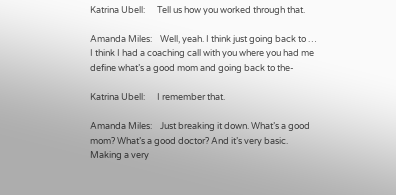Katrina Ubell:      Tell us how you worked through that.

Amanda Miles:    Well, yeah. I think just going back to … I think I had a coaching call with you where you had me define what’s a good mom and going back to the-

Katrina Ubell:      I remember that.

Amanda Miles:    Just breaking it down. What’s a good mom? What’s a good doctor? And it’s very basic. Making a very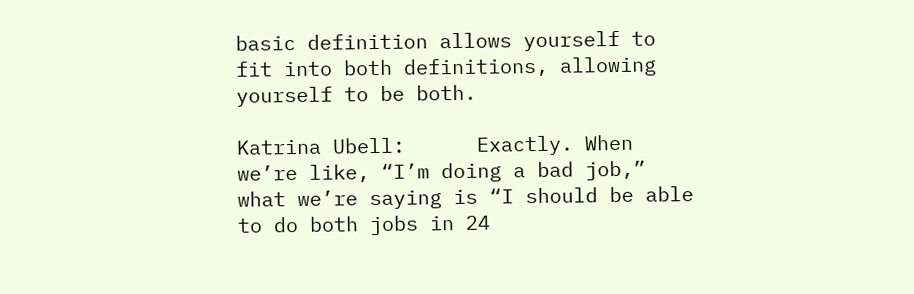basic definition allows yourself to fit into both definitions, allowing yourself to be both.

Katrina Ubell:      Exactly. When we’re like, “I’m doing a bad job,” what we’re saying is “I should be able to do both jobs in 24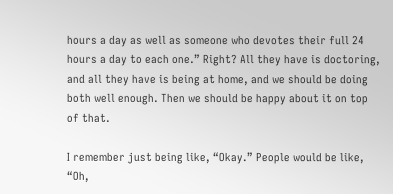hours a day as well as someone who devotes their full 24 hours a day to each one.” Right? All they have is doctoring, and all they have is being at home, and we should be doing both well enough. Then we should be happy about it on top of that.

I remember just being like, “Okay.” People would be like, “Oh,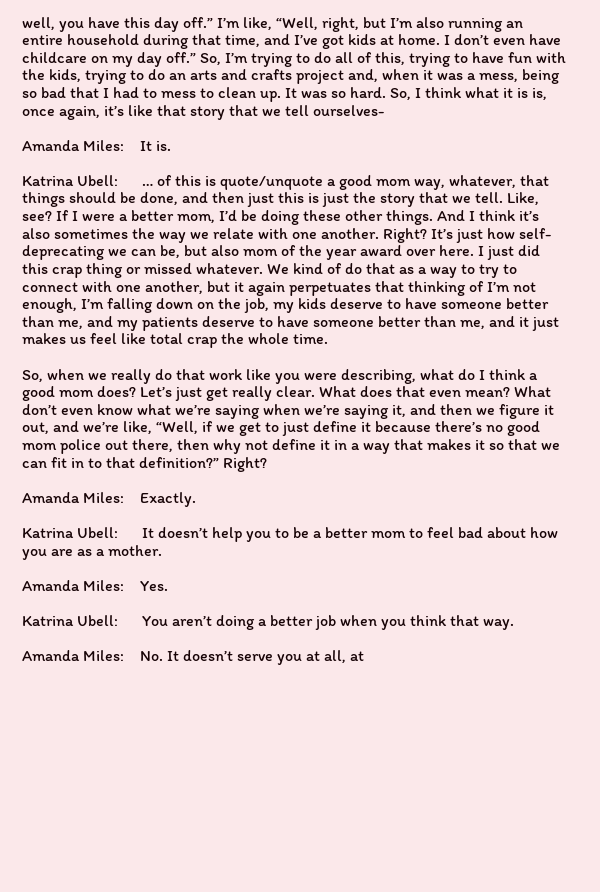well, you have this day off.” I’m like, “Well, right, but I’m also running an entire household during that time, and I’ve got kids at home. I don’t even have childcare on my day off.” So, I’m trying to do all of this, trying to have fun with the kids, trying to do an arts and crafts project and, when it was a mess, being so bad that I had to mess to clean up. It was so hard. So, I think what it is is, once again, it’s like that story that we tell ourselves-

Amanda Miles:    It is.

Katrina Ubell:      … of this is quote/unquote a good mom way, whatever, that things should be done, and then just this is just the story that we tell. Like, see? If I were a better mom, I’d be doing these other things. And I think it’s also sometimes the way we relate with one another. Right? It’s just how self-deprecating we can be, but also mom of the year award over here. I just did this crap thing or missed whatever. We kind of do that as a way to try to connect with one another, but it again perpetuates that thinking of I’m not enough, I’m falling down on the job, my kids deserve to have someone better than me, and my patients deserve to have someone better than me, and it just makes us feel like total crap the whole time.

So, when we really do that work like you were describing, what do I think a good mom does? Let’s just get really clear. What does that even mean? What don’t even know what we’re saying when we’re saying it, and then we figure it out, and we’re like, “Well, if we get to just define it because there’s no good mom police out there, then why not define it in a way that makes it so that we can fit in to that definition?” Right?

Amanda Miles:    Exactly.

Katrina Ubell:      It doesn’t help you to be a better mom to feel bad about how you are as a mother.

Amanda Miles:    Yes.

Katrina Ubell:      You aren’t doing a better job when you think that way.

Amanda Miles:    No. It doesn’t serve you at all, at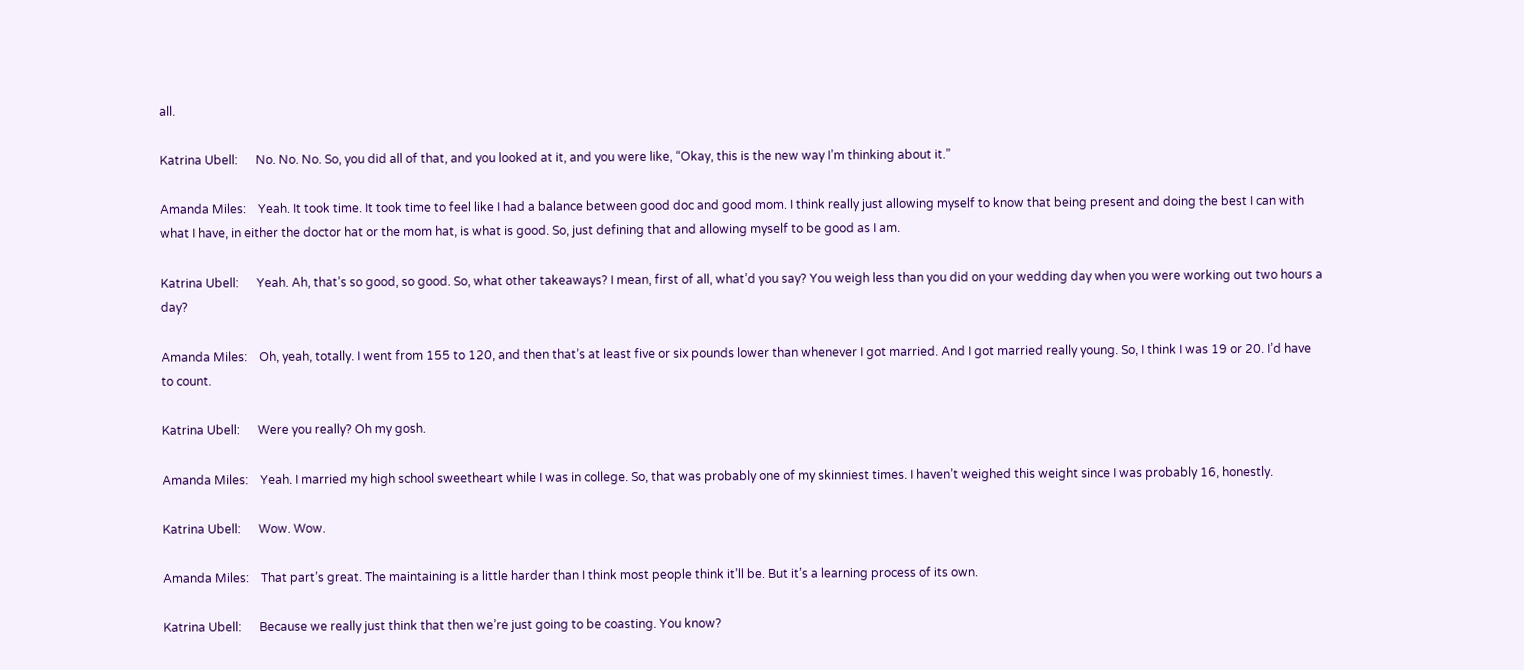all.

Katrina Ubell:      No. No. No. So, you did all of that, and you looked at it, and you were like, “Okay, this is the new way I’m thinking about it.”

Amanda Miles:    Yeah. It took time. It took time to feel like I had a balance between good doc and good mom. I think really just allowing myself to know that being present and doing the best I can with what I have, in either the doctor hat or the mom hat, is what is good. So, just defining that and allowing myself to be good as I am.

Katrina Ubell:      Yeah. Ah, that’s so good, so good. So, what other takeaways? I mean, first of all, what’d you say? You weigh less than you did on your wedding day when you were working out two hours a day?

Amanda Miles:    Oh, yeah, totally. I went from 155 to 120, and then that’s at least five or six pounds lower than whenever I got married. And I got married really young. So, I think I was 19 or 20. I’d have to count.

Katrina Ubell:      Were you really? Oh my gosh.

Amanda Miles:    Yeah. I married my high school sweetheart while I was in college. So, that was probably one of my skinniest times. I haven’t weighed this weight since I was probably 16, honestly.

Katrina Ubell:      Wow. Wow.

Amanda Miles:    That part’s great. The maintaining is a little harder than I think most people think it’ll be. But it’s a learning process of its own.

Katrina Ubell:      Because we really just think that then we’re just going to be coasting. You know?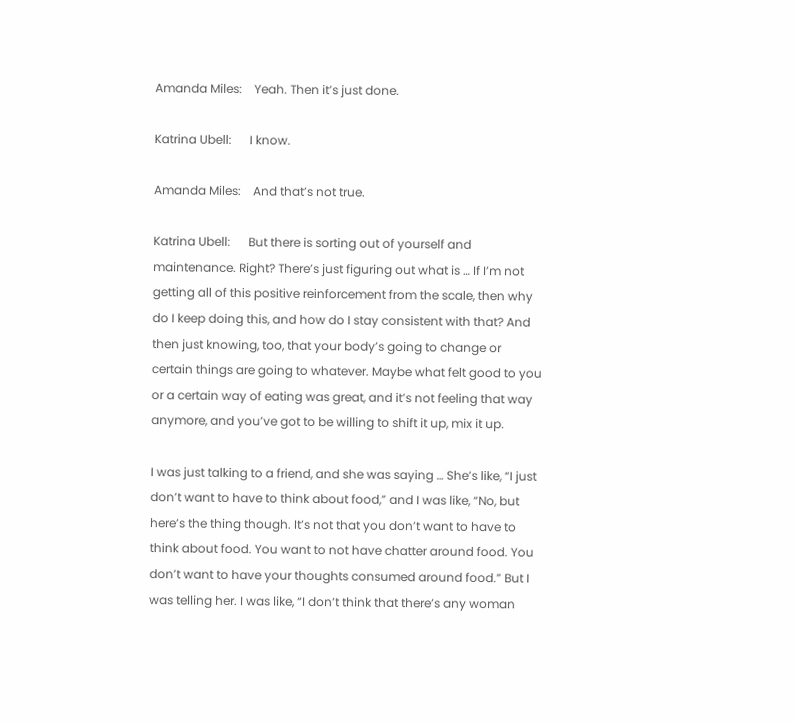Amanda Miles:    Yeah. Then it’s just done.

Katrina Ubell:      I know.

Amanda Miles:    And that’s not true.

Katrina Ubell:      But there is sorting out of yourself and maintenance. Right? There’s just figuring out what is … If I’m not getting all of this positive reinforcement from the scale, then why do I keep doing this, and how do I stay consistent with that? And then just knowing, too, that your body’s going to change or certain things are going to whatever. Maybe what felt good to you or a certain way of eating was great, and it’s not feeling that way anymore, and you’ve got to be willing to shift it up, mix it up.

I was just talking to a friend, and she was saying … She’s like, “I just don’t want to have to think about food,” and I was like, “No, but here’s the thing though. It’s not that you don’t want to have to think about food. You want to not have chatter around food. You don’t want to have your thoughts consumed around food.” But I was telling her. I was like, “I don’t think that there’s any woman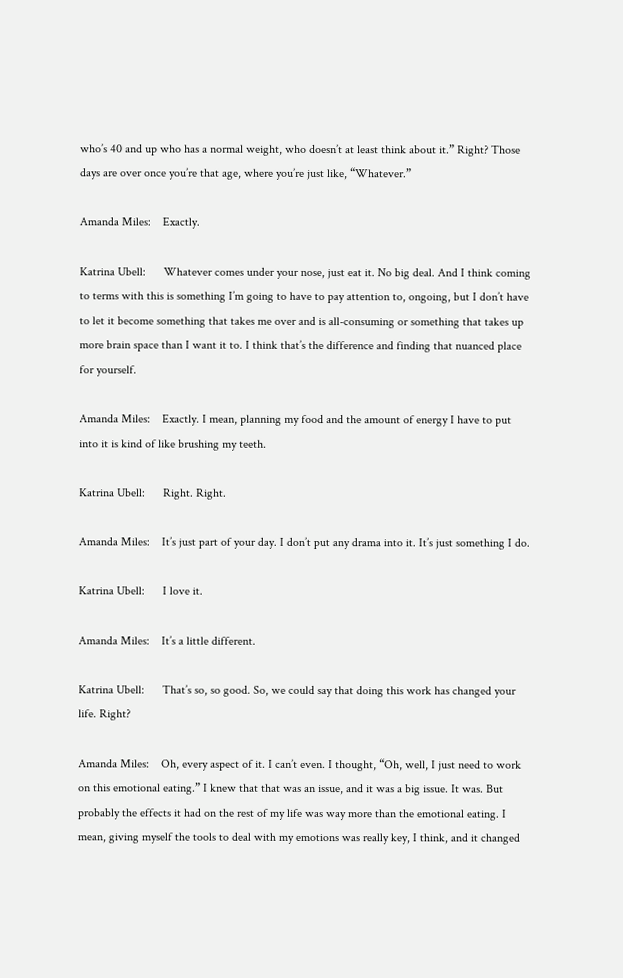who’s 40 and up who has a normal weight, who doesn’t at least think about it.” Right? Those days are over once you’re that age, where you’re just like, “Whatever.”

Amanda Miles:    Exactly.

Katrina Ubell:      Whatever comes under your nose, just eat it. No big deal. And I think coming to terms with this is something I’m going to have to pay attention to, ongoing, but I don’t have to let it become something that takes me over and is all-consuming or something that takes up more brain space than I want it to. I think that’s the difference and finding that nuanced place for yourself.

Amanda Miles:    Exactly. I mean, planning my food and the amount of energy I have to put into it is kind of like brushing my teeth.

Katrina Ubell:      Right. Right.

Amanda Miles:    It’s just part of your day. I don’t put any drama into it. It’s just something I do.

Katrina Ubell:      I love it.

Amanda Miles:    It’s a little different.

Katrina Ubell:      That’s so, so good. So, we could say that doing this work has changed your life. Right?

Amanda Miles:    Oh, every aspect of it. I can’t even. I thought, “Oh, well, I just need to work on this emotional eating.” I knew that that was an issue, and it was a big issue. It was. But probably the effects it had on the rest of my life was way more than the emotional eating. I mean, giving myself the tools to deal with my emotions was really key, I think, and it changed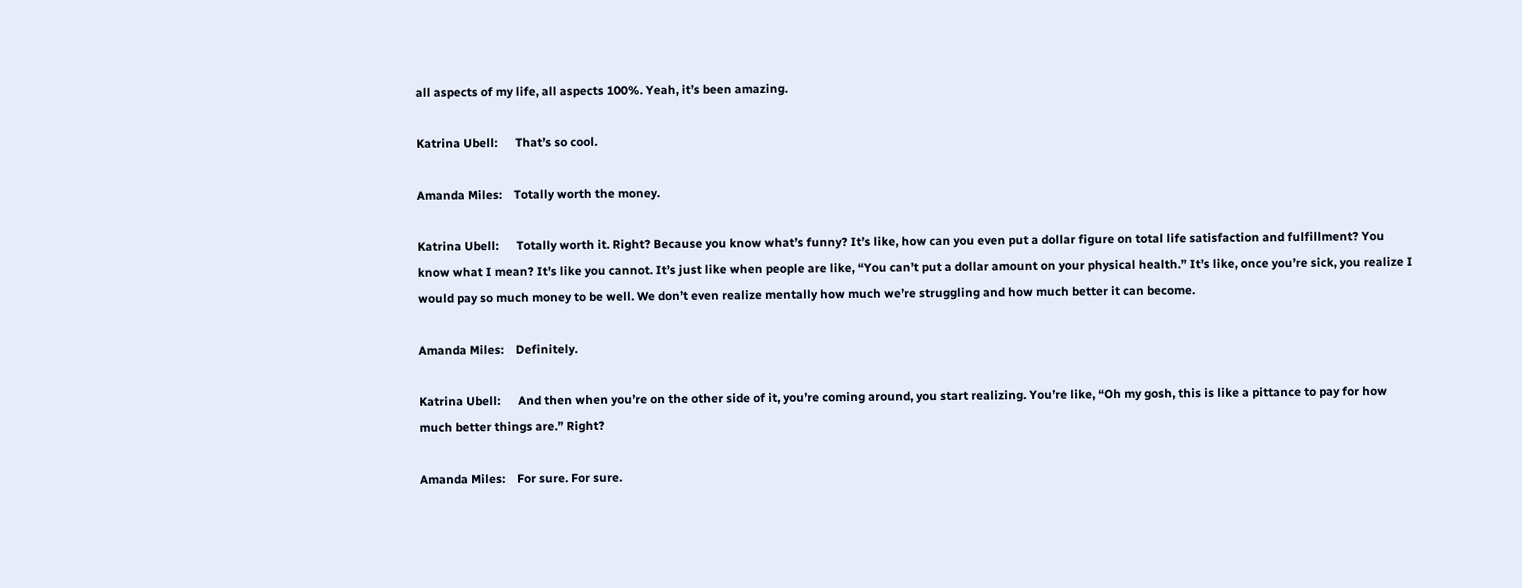all aspects of my life, all aspects 100%. Yeah, it’s been amazing.

Katrina Ubell:      That’s so cool.

Amanda Miles:    Totally worth the money.

Katrina Ubell:      Totally worth it. Right? Because you know what’s funny? It’s like, how can you even put a dollar figure on total life satisfaction and fulfillment? You know what I mean? It’s like you cannot. It’s just like when people are like, “You can’t put a dollar amount on your physical health.” It’s like, once you’re sick, you realize I would pay so much money to be well. We don’t even realize mentally how much we’re struggling and how much better it can become.

Amanda Miles:    Definitely.

Katrina Ubell:      And then when you’re on the other side of it, you’re coming around, you start realizing. You’re like, “Oh my gosh, this is like a pittance to pay for how much better things are.” Right?

Amanda Miles:    For sure. For sure.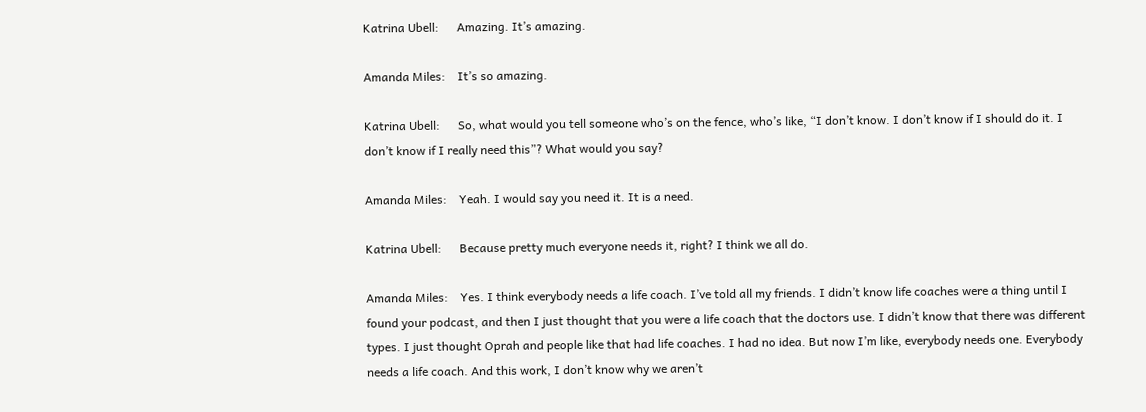Katrina Ubell:      Amazing. It’s amazing.

Amanda Miles:    It’s so amazing.

Katrina Ubell:      So, what would you tell someone who’s on the fence, who’s like, “I don’t know. I don’t know if I should do it. I don’t know if I really need this”? What would you say?

Amanda Miles:    Yeah. I would say you need it. It is a need.

Katrina Ubell:      Because pretty much everyone needs it, right? I think we all do.

Amanda Miles:    Yes. I think everybody needs a life coach. I’ve told all my friends. I didn’t know life coaches were a thing until I found your podcast, and then I just thought that you were a life coach that the doctors use. I didn’t know that there was different types. I just thought Oprah and people like that had life coaches. I had no idea. But now I’m like, everybody needs one. Everybody needs a life coach. And this work, I don’t know why we aren’t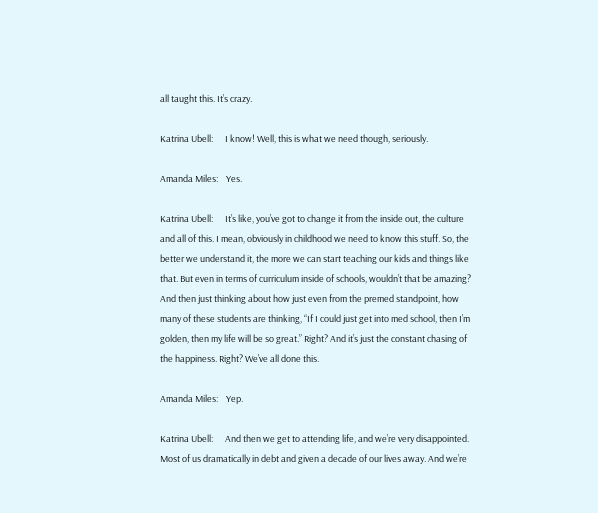all taught this. It’s crazy.

Katrina Ubell:      I know! Well, this is what we need though, seriously.

Amanda Miles:    Yes.

Katrina Ubell:      It’s like, you’ve got to change it from the inside out, the culture and all of this. I mean, obviously in childhood we need to know this stuff. So, the better we understand it, the more we can start teaching our kids and things like that. But even in terms of curriculum inside of schools, wouldn’t that be amazing? And then just thinking about how just even from the premed standpoint, how many of these students are thinking, “If I could just get into med school, then I’m golden, then my life will be so great.” Right? And it’s just the constant chasing of the happiness. Right? We’ve all done this.

Amanda Miles:    Yep.

Katrina Ubell:      And then we get to attending life, and we’re very disappointed. Most of us dramatically in debt and given a decade of our lives away. And we’re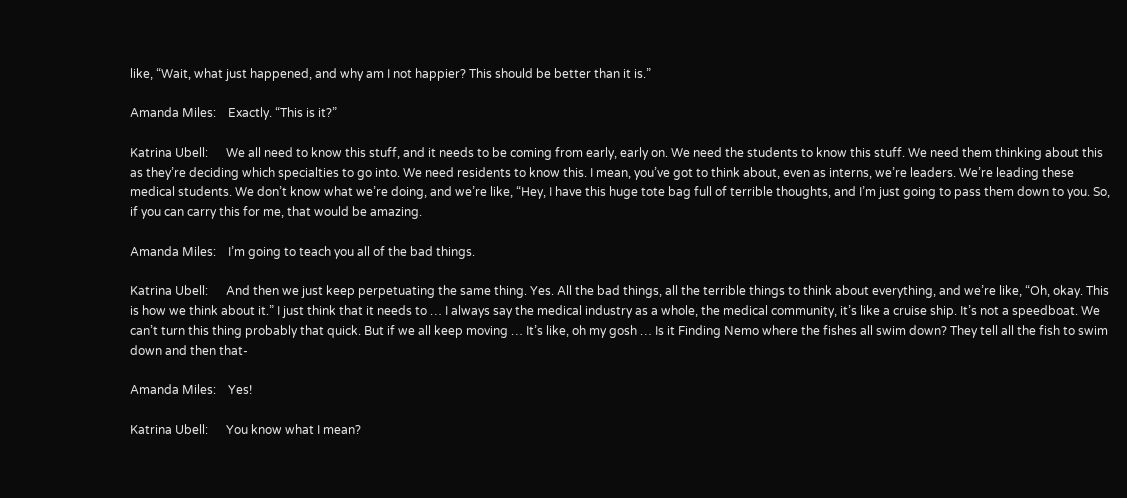like, “Wait, what just happened, and why am I not happier? This should be better than it is.”

Amanda Miles:    Exactly. “This is it?”

Katrina Ubell:      We all need to know this stuff, and it needs to be coming from early, early on. We need the students to know this stuff. We need them thinking about this as they’re deciding which specialties to go into. We need residents to know this. I mean, you’ve got to think about, even as interns, we’re leaders. We’re leading these medical students. We don’t know what we’re doing, and we’re like, “Hey, I have this huge tote bag full of terrible thoughts, and I’m just going to pass them down to you. So, if you can carry this for me, that would be amazing.

Amanda Miles:    I’m going to teach you all of the bad things.

Katrina Ubell:      And then we just keep perpetuating the same thing. Yes. All the bad things, all the terrible things to think about everything, and we’re like, “Oh, okay. This is how we think about it.” I just think that it needs to … I always say the medical industry as a whole, the medical community, it’s like a cruise ship. It’s not a speedboat. We can’t turn this thing probably that quick. But if we all keep moving … It’s like, oh my gosh … Is it Finding Nemo where the fishes all swim down? They tell all the fish to swim down and then that-

Amanda Miles:    Yes!

Katrina Ubell:      You know what I mean?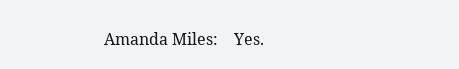Amanda Miles:    Yes.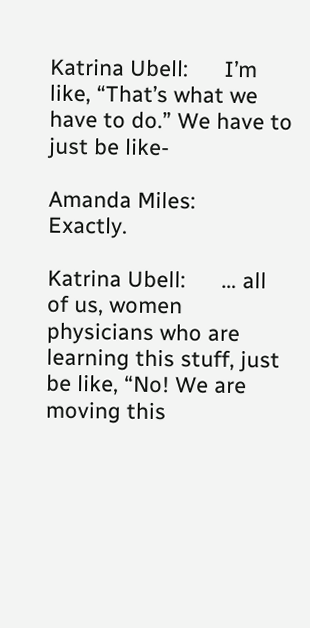Katrina Ubell:      I’m like, “That’s what we have to do.” We have to just be like-

Amanda Miles:    Exactly.

Katrina Ubell:      … all of us, women physicians who are learning this stuff, just be like, “No! We are moving this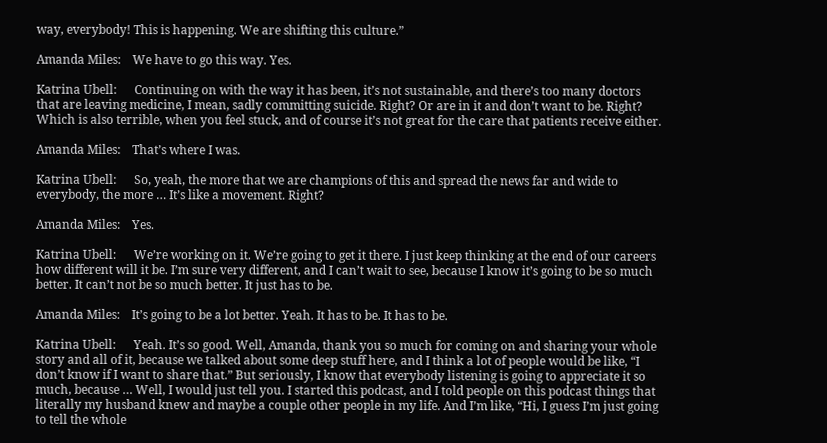way, everybody! This is happening. We are shifting this culture.”

Amanda Miles:    We have to go this way. Yes.

Katrina Ubell:      Continuing on with the way it has been, it’s not sustainable, and there’s too many doctors that are leaving medicine, I mean, sadly committing suicide. Right? Or are in it and don’t want to be. Right? Which is also terrible, when you feel stuck, and of course it’s not great for the care that patients receive either.

Amanda Miles:    That’s where I was.

Katrina Ubell:      So, yeah, the more that we are champions of this and spread the news far and wide to everybody, the more … It’s like a movement. Right?

Amanda Miles:    Yes.

Katrina Ubell:      We’re working on it. We’re going to get it there. I just keep thinking at the end of our careers how different will it be. I’m sure very different, and I can’t wait to see, because I know it’s going to be so much better. It can’t not be so much better. It just has to be.

Amanda Miles:    It’s going to be a lot better. Yeah. It has to be. It has to be.

Katrina Ubell:      Yeah. It’s so good. Well, Amanda, thank you so much for coming on and sharing your whole story and all of it, because we talked about some deep stuff here, and I think a lot of people would be like, “I don’t know if I want to share that.” But seriously, I know that everybody listening is going to appreciate it so much, because … Well, I would just tell you. I started this podcast, and I told people on this podcast things that literally my husband knew and maybe a couple other people in my life. And I’m like, “Hi, I guess I’m just going to tell the whole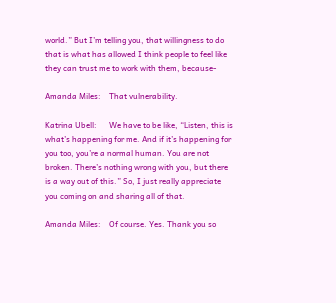world.” But I’m telling you, that willingness to do that is what has allowed I think people to feel like they can trust me to work with them, because-

Amanda Miles:    That vulnerability.

Katrina Ubell:      We have to be like, “Listen, this is what’s happening for me. And if it’s happening for you too, you’re a normal human. You are not broken. There’s nothing wrong with you, but there is a way out of this.” So, I just really appreciate you coming on and sharing all of that.

Amanda Miles:    Of course. Yes. Thank you so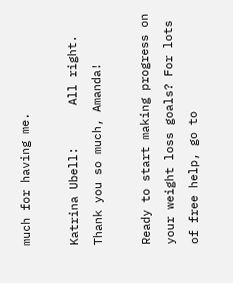much for having me.

Katrina Ubell:      All right. Thank you so much, Amanda!

Ready to start making progress on your weight loss goals? For lots of free help, go to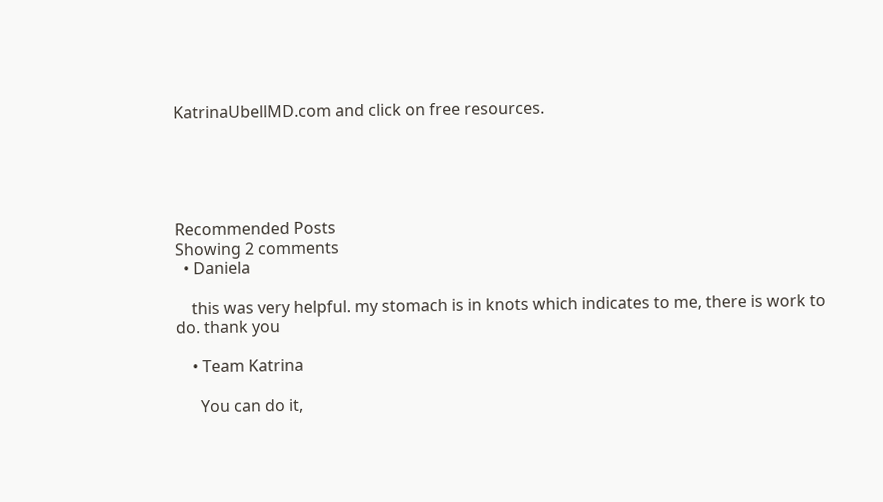KatrinaUbellMD.com and click on free resources.





Recommended Posts
Showing 2 comments
  • Daniela

    this was very helpful. my stomach is in knots which indicates to me, there is work to do. thank you

    • Team Katrina

      You can do it,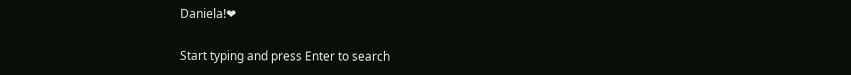Daniela!❤

Start typing and press Enter to search